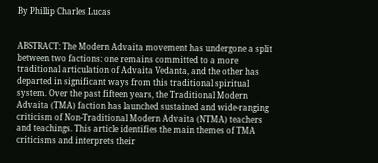By Phillip Charles Lucas


ABSTRACT: The Modern Advaita movement has undergone a split between two factions: one remains committed to a more traditional articulation of Advaita Vedanta, and the other has departed in significant ways from this traditional spiritual system. Over the past fifteen years, the Traditional Modern Advaita (TMA) faction has launched sustained and wide-ranging criticism of Non-Traditional Modern Advaita (NTMA) teachers and teachings. This article identifies the main themes of TMA criticisms and interprets their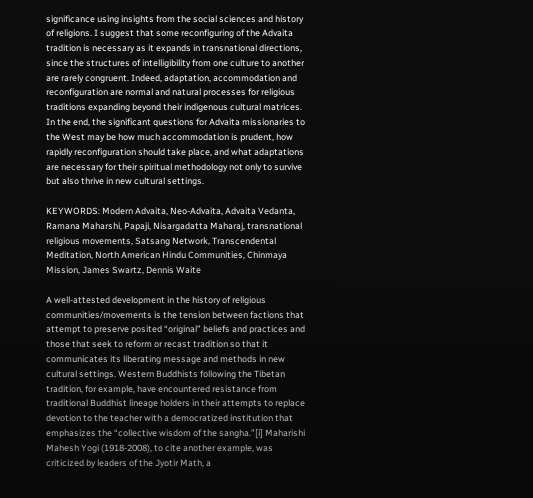significance using insights from the social sciences and history of religions. I suggest that some reconfiguring of the Advaita tradition is necessary as it expands in transnational directions, since the structures of intelligibility from one culture to another are rarely congruent. Indeed, adaptation, accommodation and reconfiguration are normal and natural processes for religious traditions expanding beyond their indigenous cultural matrices. In the end, the significant questions for Advaita missionaries to the West may be how much accommodation is prudent, how rapidly reconfiguration should take place, and what adaptations are necessary for their spiritual methodology not only to survive but also thrive in new cultural settings.

KEYWORDS: Modern Advaita, Neo-Advaita, Advaita Vedanta, Ramana Maharshi, Papaji, Nisargadatta Maharaj, transnational religious movements, Satsang Network, Transcendental Meditation, North American Hindu Communities, Chinmaya Mission, James Swartz, Dennis Waite

A well-attested development in the history of religious communities/movements is the tension between factions that attempt to preserve posited “original” beliefs and practices and those that seek to reform or recast tradition so that it communicates its liberating message and methods in new cultural settings. Western Buddhists following the Tibetan tradition, for example, have encountered resistance from traditional Buddhist lineage holders in their attempts to replace devotion to the teacher with a democratized institution that emphasizes the “collective wisdom of the sangha.”[i] Maharishi Mahesh Yogi (1918-2008), to cite another example, was criticized by leaders of the Jyotir Math, a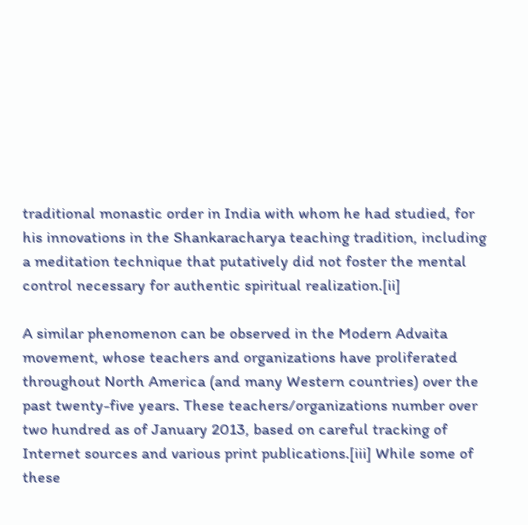traditional monastic order in India with whom he had studied, for his innovations in the Shankaracharya teaching tradition, including a meditation technique that putatively did not foster the mental control necessary for authentic spiritual realization.[ii]

A similar phenomenon can be observed in the Modern Advaita movement, whose teachers and organizations have proliferated throughout North America (and many Western countries) over the past twenty-five years. These teachers/organizations number over two hundred as of January 2013, based on careful tracking of Internet sources and various print publications.[iii] While some of these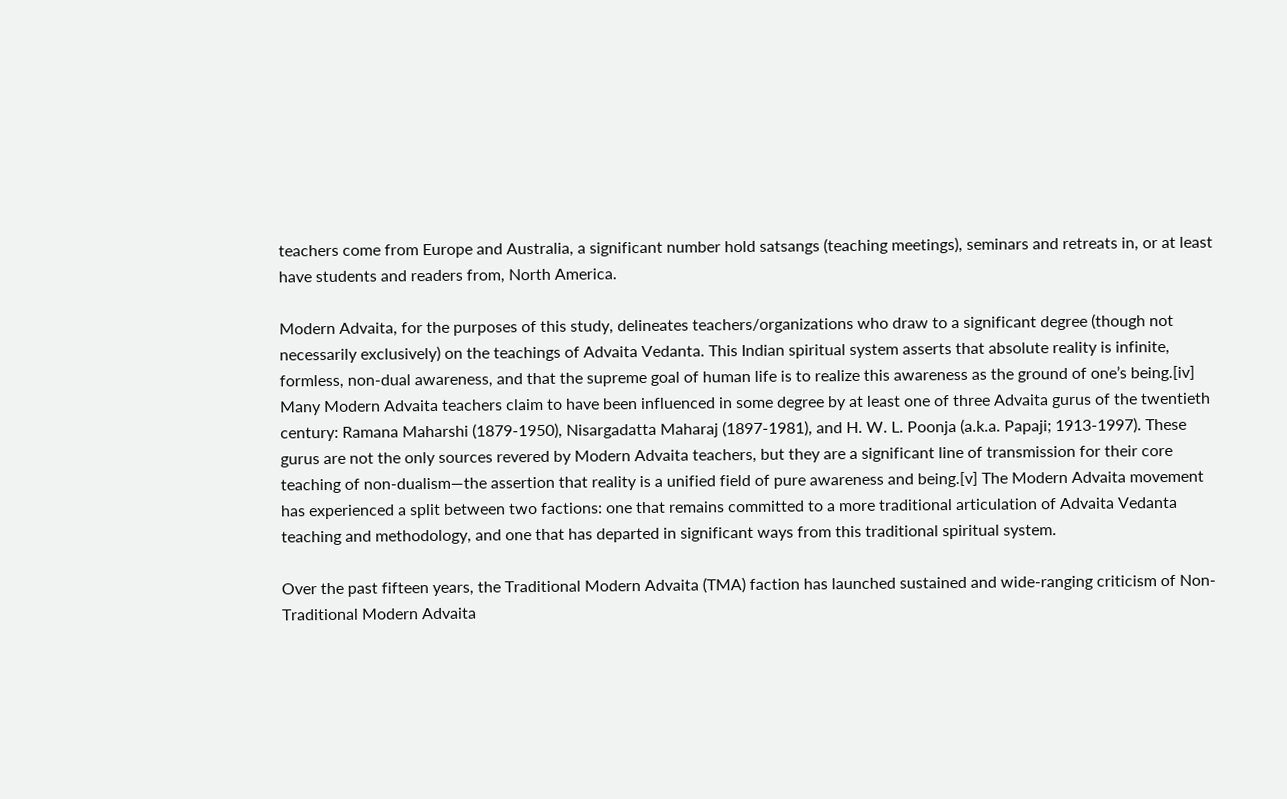teachers come from Europe and Australia, a significant number hold satsangs (teaching meetings), seminars and retreats in, or at least have students and readers from, North America.

Modern Advaita, for the purposes of this study, delineates teachers/organizations who draw to a significant degree (though not necessarily exclusively) on the teachings of Advaita Vedanta. This Indian spiritual system asserts that absolute reality is infinite, formless, non-dual awareness, and that the supreme goal of human life is to realize this awareness as the ground of one’s being.[iv] Many Modern Advaita teachers claim to have been influenced in some degree by at least one of three Advaita gurus of the twentieth century: Ramana Maharshi (1879-1950), Nisargadatta Maharaj (1897-1981), and H. W. L. Poonja (a.k.a. Papaji; 1913-1997). These gurus are not the only sources revered by Modern Advaita teachers, but they are a significant line of transmission for their core teaching of non-dualism—the assertion that reality is a unified field of pure awareness and being.[v] The Modern Advaita movement has experienced a split between two factions: one that remains committed to a more traditional articulation of Advaita Vedanta teaching and methodology, and one that has departed in significant ways from this traditional spiritual system.

Over the past fifteen years, the Traditional Modern Advaita (TMA) faction has launched sustained and wide-ranging criticism of Non-Traditional Modern Advaita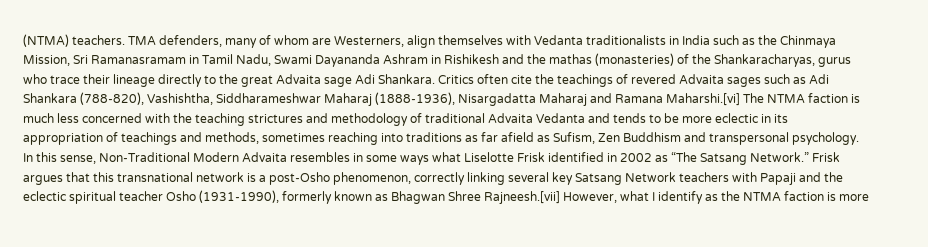(NTMA) teachers. TMA defenders, many of whom are Westerners, align themselves with Vedanta traditionalists in India such as the Chinmaya Mission, Sri Ramanasramam in Tamil Nadu, Swami Dayananda Ashram in Rishikesh and the mathas (monasteries) of the Shankaracharyas, gurus who trace their lineage directly to the great Advaita sage Adi Shankara. Critics often cite the teachings of revered Advaita sages such as Adi Shankara (788-820), Vashishtha, Siddharameshwar Maharaj (1888-1936), Nisargadatta Maharaj and Ramana Maharshi.[vi] The NTMA faction is much less concerned with the teaching strictures and methodology of traditional Advaita Vedanta and tends to be more eclectic in its appropriation of teachings and methods, sometimes reaching into traditions as far afield as Sufism, Zen Buddhism and transpersonal psychology. In this sense, Non-Traditional Modern Advaita resembles in some ways what Liselotte Frisk identified in 2002 as “The Satsang Network.” Frisk argues that this transnational network is a post-Osho phenomenon, correctly linking several key Satsang Network teachers with Papaji and the eclectic spiritual teacher Osho (1931-1990), formerly known as Bhagwan Shree Rajneesh.[vii] However, what I identify as the NTMA faction is more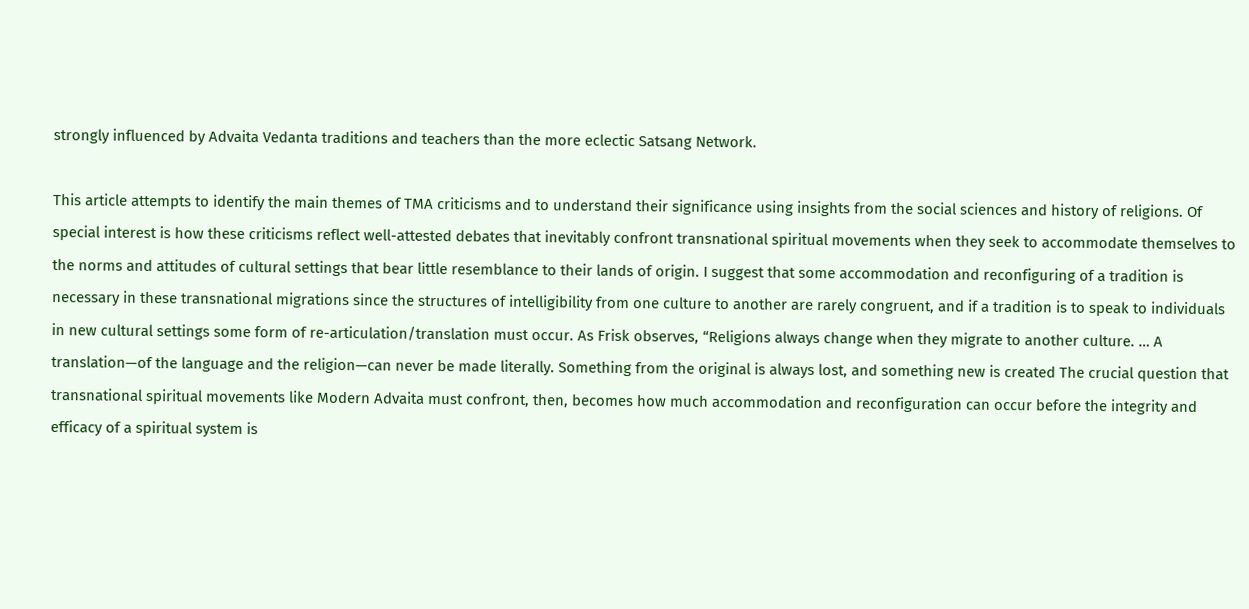strongly influenced by Advaita Vedanta traditions and teachers than the more eclectic Satsang Network.

This article attempts to identify the main themes of TMA criticisms and to understand their significance using insights from the social sciences and history of religions. Of special interest is how these criticisms reflect well-attested debates that inevitably confront transnational spiritual movements when they seek to accommodate themselves to the norms and attitudes of cultural settings that bear little resemblance to their lands of origin. I suggest that some accommodation and reconfiguring of a tradition is necessary in these transnational migrations since the structures of intelligibility from one culture to another are rarely congruent, and if a tradition is to speak to individuals in new cultural settings some form of re-articulation/translation must occur. As Frisk observes, “Religions always change when they migrate to another culture. … A translation—of the language and the religion—can never be made literally. Something from the original is always lost, and something new is created The crucial question that transnational spiritual movements like Modern Advaita must confront, then, becomes how much accommodation and reconfiguration can occur before the integrity and efficacy of a spiritual system is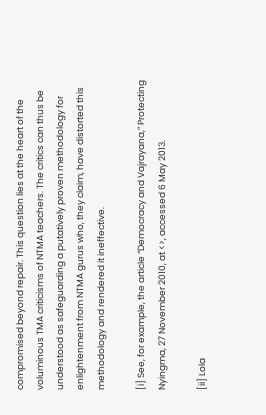compromised beyond repair. This question lies at the heart of the voluminous TMA criticisms of NTMA teachers. The critics can thus be understood as safeguarding a putatively proven methodology for enlightenment from NTMA gurus who, they claim, have distorted this methodology and rendered it ineffective.

[i] See, for example, the article “Democracy and Vajrayana,” Protecting Nyingma, 27 November 2010, at <>, accessed 6 May 2013.

[ii] Lola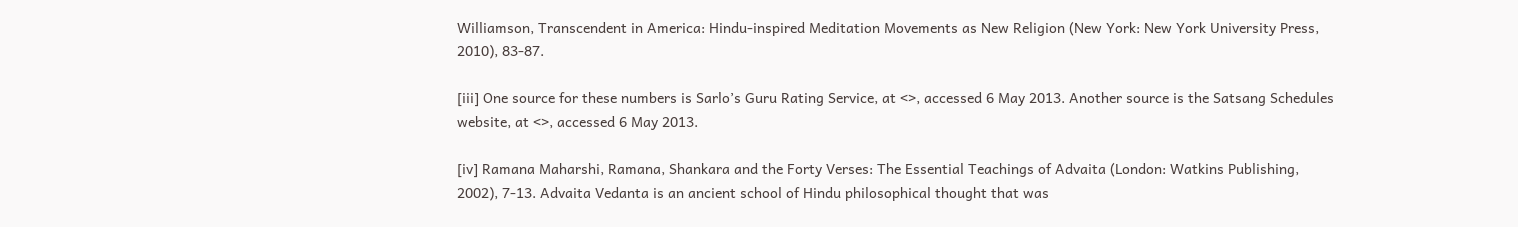Williamson, Transcendent in America: Hindu-inspired Meditation Movements as New Religion (New York: New York University Press, 2010), 83-87.

[iii] One source for these numbers is Sarlo’s Guru Rating Service, at <>, accessed 6 May 2013. Another source is the Satsang Schedules website, at <>, accessed 6 May 2013.

[iv] Ramana Maharshi, Ramana, Shankara and the Forty Verses: The Essential Teachings of Advaita (London: Watkins Publishing, 2002), 7-13. Advaita Vedanta is an ancient school of Hindu philosophical thought that was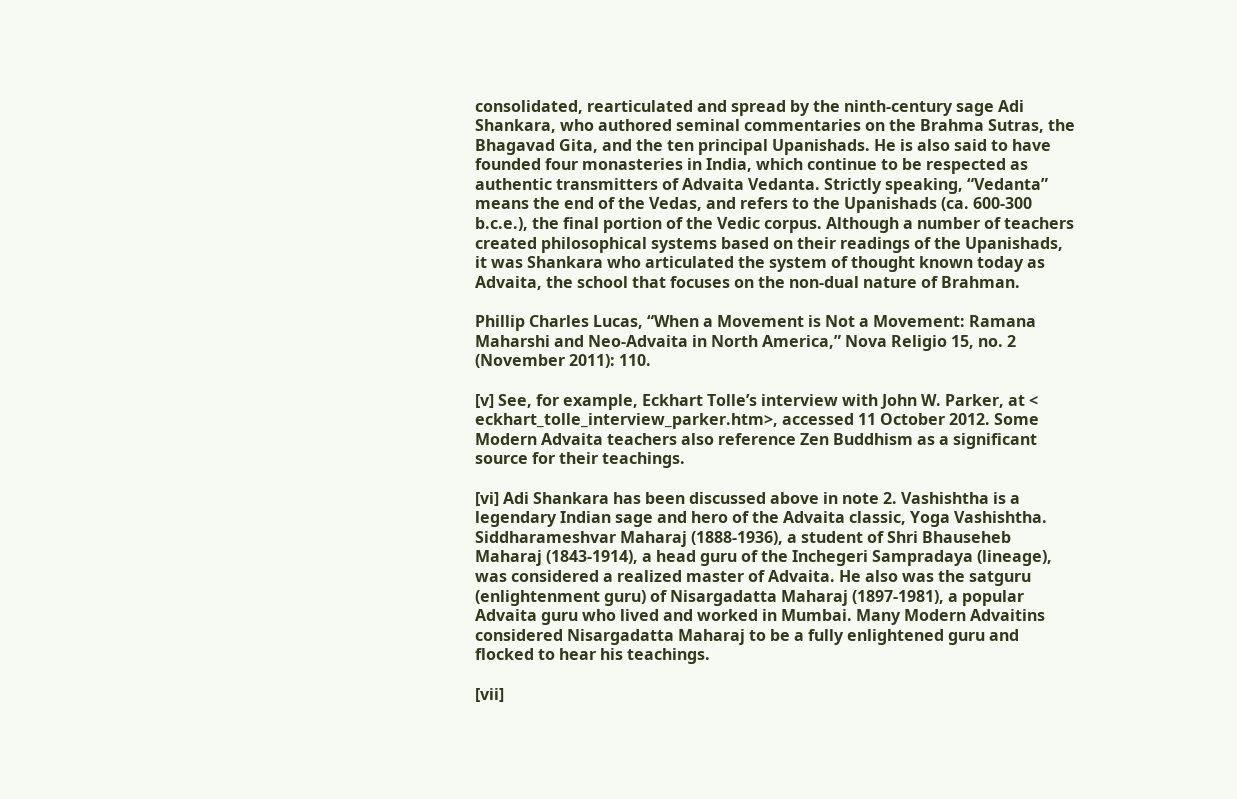consolidated, rearticulated and spread by the ninth-century sage Adi Shankara, who authored seminal commentaries on the Brahma Sutras, the Bhagavad Gita, and the ten principal Upanishads. He is also said to have founded four monasteries in India, which continue to be respected as authentic transmitters of Advaita Vedanta. Strictly speaking, “Vedanta” means the end of the Vedas, and refers to the Upanishads (ca. 600-300 b.c.e.), the final portion of the Vedic corpus. Although a number of teachers created philosophical systems based on their readings of the Upanishads, it was Shankara who articulated the system of thought known today as Advaita, the school that focuses on the non-dual nature of Brahman.

Phillip Charles Lucas, “When a Movement is Not a Movement: Ramana Maharshi and Neo-Advaita in North America,” Nova Religio 15, no. 2 (November 2011): 110.

[v] See, for example, Eckhart Tolle’s interview with John W. Parker, at < eckhart_tolle_interview_parker.htm>, accessed 11 October 2012. Some Modern Advaita teachers also reference Zen Buddhism as a significant source for their teachings.

[vi] Adi Shankara has been discussed above in note 2. Vashishtha is a legendary Indian sage and hero of the Advaita classic, Yoga Vashishtha. Siddharameshvar Maharaj (1888-1936), a student of Shri Bhauseheb Maharaj (1843-1914), a head guru of the Inchegeri Sampradaya (lineage), was considered a realized master of Advaita. He also was the satguru (enlightenment guru) of Nisargadatta Maharaj (1897-1981), a popular Advaita guru who lived and worked in Mumbai. Many Modern Advaitins considered Nisargadatta Maharaj to be a fully enlightened guru and flocked to hear his teachings.

[vii]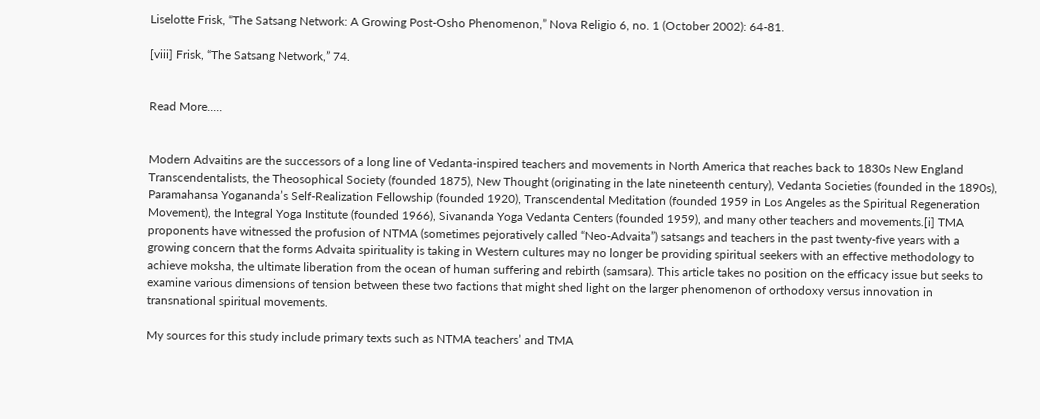Liselotte Frisk, “The Satsang Network: A Growing Post-Osho Phenomenon,” Nova Religio 6, no. 1 (October 2002): 64-81.

[viii] Frisk, “The Satsang Network,” 74.


Read More.....


Modern Advaitins are the successors of a long line of Vedanta-inspired teachers and movements in North America that reaches back to 1830s New England Transcendentalists, the Theosophical Society (founded 1875), New Thought (originating in the late nineteenth century), Vedanta Societies (founded in the 1890s), Paramahansa Yogananda’s Self-Realization Fellowship (founded 1920), Transcendental Meditation (founded 1959 in Los Angeles as the Spiritual Regeneration Movement), the Integral Yoga Institute (founded 1966), Sivananda Yoga Vedanta Centers (founded 1959), and many other teachers and movements.[i] TMA proponents have witnessed the profusion of NTMA (sometimes pejoratively called “Neo-Advaita”) satsangs and teachers in the past twenty-five years with a growing concern that the forms Advaita spirituality is taking in Western cultures may no longer be providing spiritual seekers with an effective methodology to achieve moksha, the ultimate liberation from the ocean of human suffering and rebirth (samsara). This article takes no position on the efficacy issue but seeks to examine various dimensions of tension between these two factions that might shed light on the larger phenomenon of orthodoxy versus innovation in transnational spiritual movements.

My sources for this study include primary texts such as NTMA teachers’ and TMA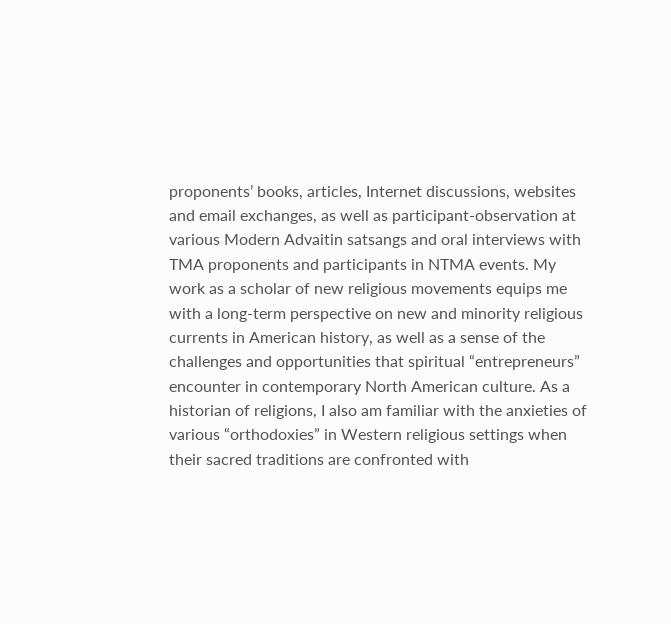proponents’ books, articles, Internet discussions, websites and email exchanges, as well as participant-observation at various Modern Advaitin satsangs and oral interviews with TMA proponents and participants in NTMA events. My work as a scholar of new religious movements equips me with a long-term perspective on new and minority religious currents in American history, as well as a sense of the challenges and opportunities that spiritual “entrepreneurs” encounter in contemporary North American culture. As a historian of religions, I also am familiar with the anxieties of various “orthodoxies” in Western religious settings when their sacred traditions are confronted with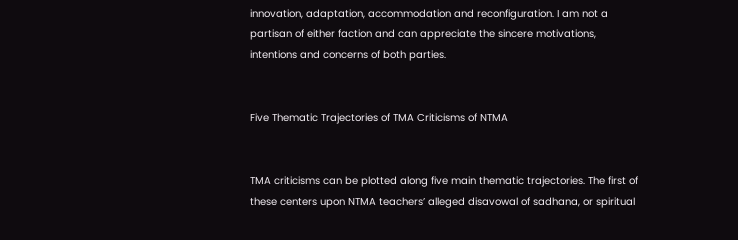innovation, adaptation, accommodation and reconfiguration. I am not a partisan of either faction and can appreciate the sincere motivations, intentions and concerns of both parties.


Five Thematic Trajectories of TMA Criticisms of NTMA


TMA criticisms can be plotted along five main thematic trajectories. The first of these centers upon NTMA teachers’ alleged disavowal of sadhana, or spiritual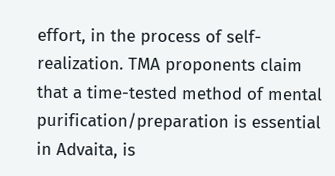effort, in the process of self-realization. TMA proponents claim that a time-tested method of mental purification/preparation is essential in Advaita, is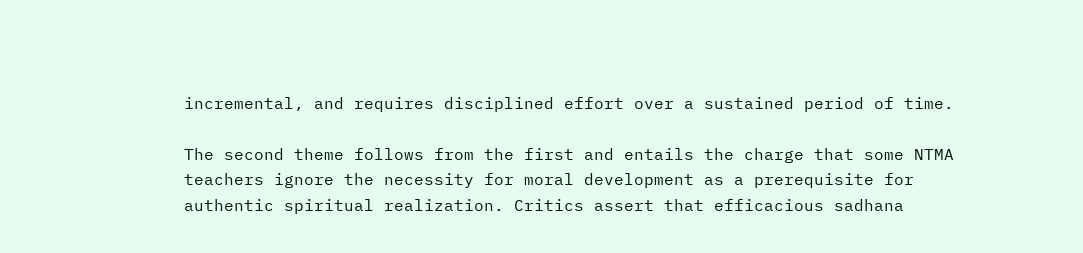incremental, and requires disciplined effort over a sustained period of time.

The second theme follows from the first and entails the charge that some NTMA teachers ignore the necessity for moral development as a prerequisite for authentic spiritual realization. Critics assert that efficacious sadhana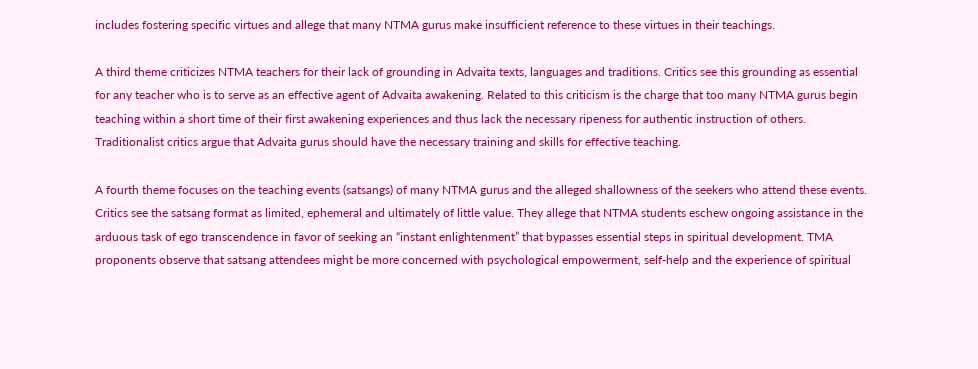includes fostering specific virtues and allege that many NTMA gurus make insufficient reference to these virtues in their teachings.

A third theme criticizes NTMA teachers for their lack of grounding in Advaita texts, languages and traditions. Critics see this grounding as essential for any teacher who is to serve as an effective agent of Advaita awakening. Related to this criticism is the charge that too many NTMA gurus begin teaching within a short time of their first awakening experiences and thus lack the necessary ripeness for authentic instruction of others. Traditionalist critics argue that Advaita gurus should have the necessary training and skills for effective teaching.

A fourth theme focuses on the teaching events (satsangs) of many NTMA gurus and the alleged shallowness of the seekers who attend these events. Critics see the satsang format as limited, ephemeral and ultimately of little value. They allege that NTMA students eschew ongoing assistance in the arduous task of ego transcendence in favor of seeking an “instant enlightenment” that bypasses essential steps in spiritual development. TMA proponents observe that satsang attendees might be more concerned with psychological empowerment, self-help and the experience of spiritual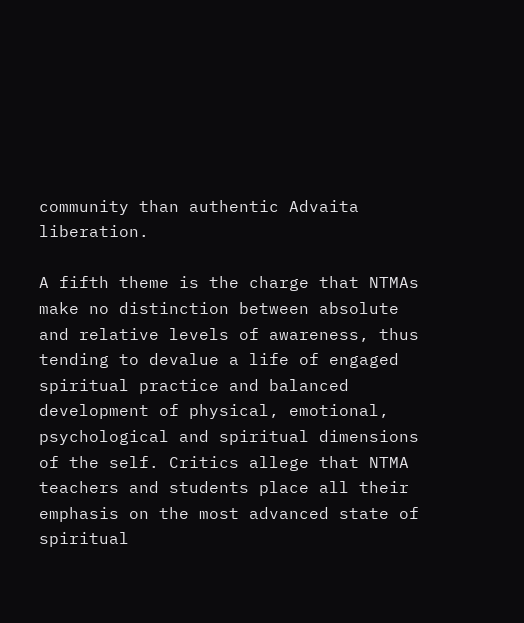community than authentic Advaita liberation.

A fifth theme is the charge that NTMAs make no distinction between absolute and relative levels of awareness, thus tending to devalue a life of engaged spiritual practice and balanced development of physical, emotional, psychological and spiritual dimensions of the self. Critics allege that NTMA teachers and students place all their emphasis on the most advanced state of spiritual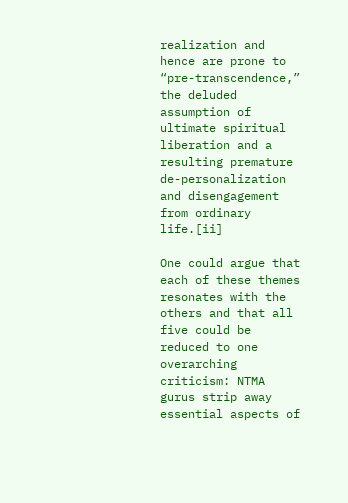realization and hence are prone to “pre-transcendence,” the deluded assumption of ultimate spiritual liberation and a resulting premature de-personalization and disengagement from ordinary life.[ii]

One could argue that each of these themes resonates with the others and that all five could be reduced to one overarching criticism: NTMA gurus strip away essential aspects of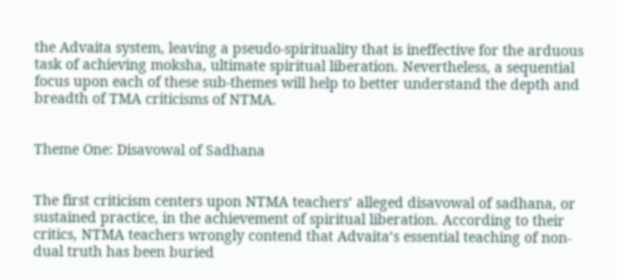the Advaita system, leaving a pseudo-spirituality that is ineffective for the arduous task of achieving moksha, ultimate spiritual liberation. Nevertheless, a sequential focus upon each of these sub-themes will help to better understand the depth and breadth of TMA criticisms of NTMA.


Theme One: Disavowal of Sadhana


The first criticism centers upon NTMA teachers’ alleged disavowal of sadhana, or sustained practice, in the achievement of spiritual liberation. According to their critics, NTMA teachers wrongly contend that Advaita’s essential teaching of non-dual truth has been buried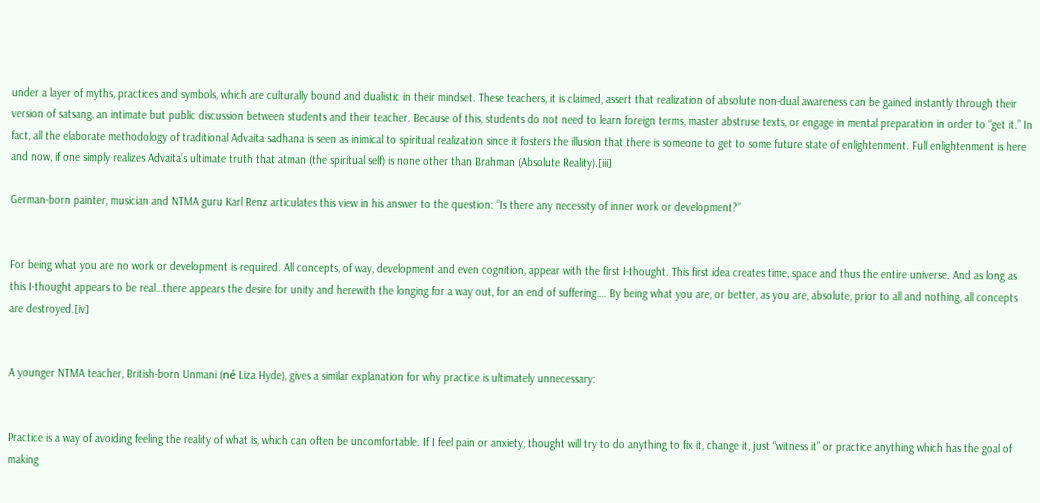under a layer of myths, practices and symbols, which are culturally bound and dualistic in their mindset. These teachers, it is claimed, assert that realization of absolute non-dual awareness can be gained instantly through their version of satsang, an intimate but public discussion between students and their teacher. Because of this, students do not need to learn foreign terms, master abstruse texts, or engage in mental preparation in order to “get it.” In fact, all the elaborate methodology of traditional Advaita sadhana is seen as inimical to spiritual realization since it fosters the illusion that there is someone to get to some future state of enlightenment. Full enlightenment is here and now, if one simply realizes Advaita’s ultimate truth that atman (the spiritual self) is none other than Brahman (Absolute Reality).[iii]

German-born painter, musician and NTMA guru Karl Renz articulates this view in his answer to the question: “Is there any necessity of inner work or development?”


For being what you are no work or development is required. All concepts, of way, development and even cognition, appear with the first I-thought. This first idea creates time, space and thus the entire universe. And as long as this I-thought appears to be real…there appears the desire for unity and herewith the longing for a way out, for an end of suffering…. By being what you are, or better, as you are, absolute, prior to all and nothing, all concepts are destroyed.[iv]


A younger NTMA teacher, British-born Unmani (né Liza Hyde), gives a similar explanation for why practice is ultimately unnecessary:


Practice is a way of avoiding feeling the reality of what is, which can often be uncomfortable. If I feel pain or anxiety, thought will try to do anything to fix it, change it, just “witness it” or practice anything which has the goal of making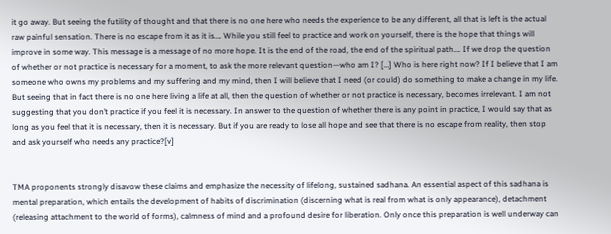it go away. But seeing the futility of thought and that there is no one here who needs the experience to be any different, all that is left is the actual raw painful sensation. There is no escape from it as it is…. While you still feel to practice and work on yourself, there is the hope that things will improve in some way. This message is a message of no more hope. It is the end of the road, the end of the spiritual path…. If we drop the question of whether or not practice is necessary for a moment, to ask the more relevant question—who am I? […] Who is here right now? If I believe that I am someone who owns my problems and my suffering and my mind, then I will believe that I need (or could) do something to make a change in my life. But seeing that in fact there is no one here living a life at all, then the question of whether or not practice is necessary, becomes irrelevant. I am not suggesting that you don’t practice if you feel it is necessary. In answer to the question of whether there is any point in practice, I would say that as long as you feel that it is necessary, then it is necessary. But if you are ready to lose all hope and see that there is no escape from reality, then stop and ask yourself who needs any practice?[v]


TMA proponents strongly disavow these claims and emphasize the necessity of lifelong, sustained sadhana. An essential aspect of this sadhana is mental preparation, which entails the development of habits of discrimination (discerning what is real from what is only appearance), detachment (releasing attachment to the world of forms), calmness of mind and a profound desire for liberation. Only once this preparation is well underway can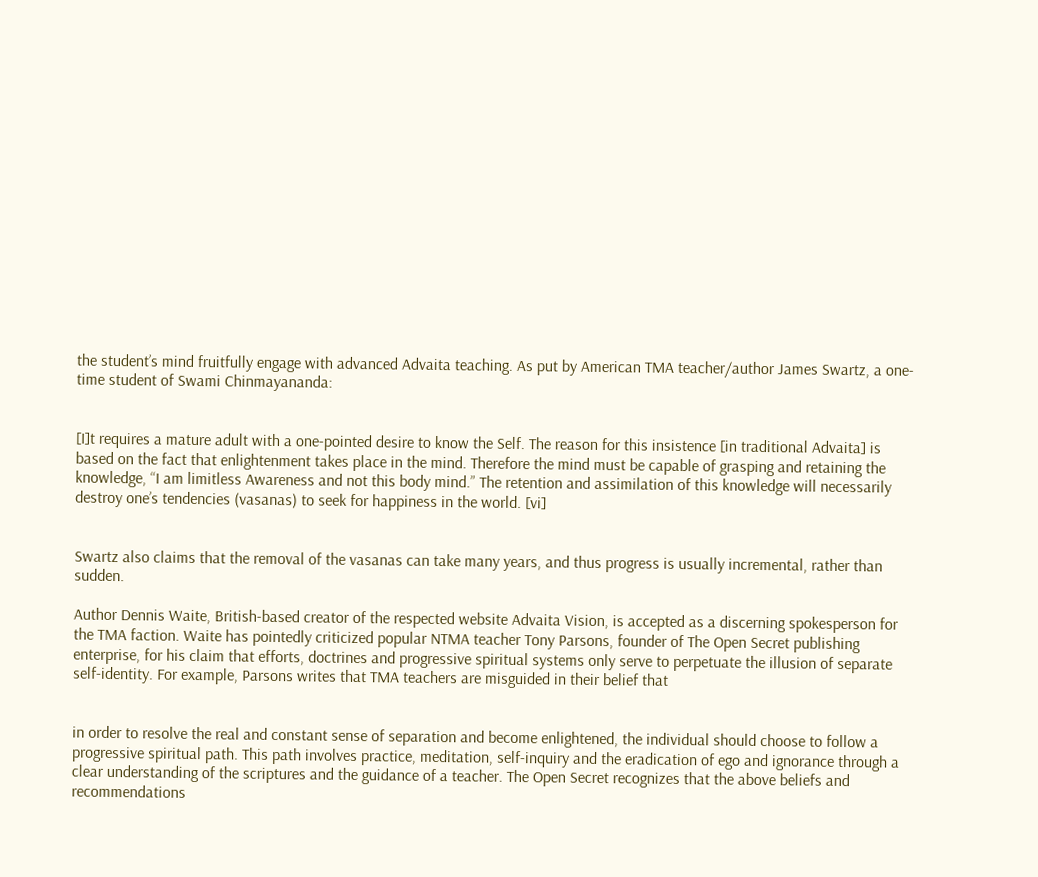the student’s mind fruitfully engage with advanced Advaita teaching. As put by American TMA teacher/author James Swartz, a one-time student of Swami Chinmayananda:


[I]t requires a mature adult with a one-pointed desire to know the Self. The reason for this insistence [in traditional Advaita] is based on the fact that enlightenment takes place in the mind. Therefore the mind must be capable of grasping and retaining the knowledge, “I am limitless Awareness and not this body mind.” The retention and assimilation of this knowledge will necessarily destroy one’s tendencies (vasanas) to seek for happiness in the world. [vi]


Swartz also claims that the removal of the vasanas can take many years, and thus progress is usually incremental, rather than sudden.

Author Dennis Waite, British-based creator of the respected website Advaita Vision, is accepted as a discerning spokesperson for the TMA faction. Waite has pointedly criticized popular NTMA teacher Tony Parsons, founder of The Open Secret publishing enterprise, for his claim that efforts, doctrines and progressive spiritual systems only serve to perpetuate the illusion of separate self-identity. For example, Parsons writes that TMA teachers are misguided in their belief that


in order to resolve the real and constant sense of separation and become enlightened, the individual should choose to follow a progressive spiritual path. This path involves practice, meditation, self-inquiry and the eradication of ego and ignorance through a clear understanding of the scriptures and the guidance of a teacher. The Open Secret recognizes that the above beliefs and recommendations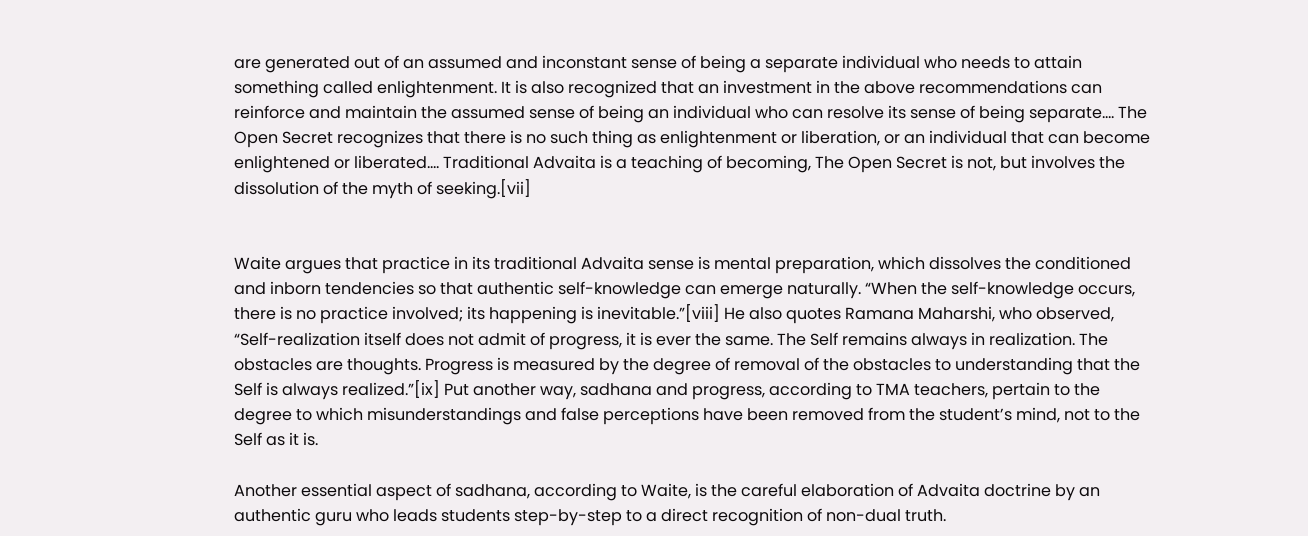are generated out of an assumed and inconstant sense of being a separate individual who needs to attain something called enlightenment. It is also recognized that an investment in the above recommendations can reinforce and maintain the assumed sense of being an individual who can resolve its sense of being separate…. The Open Secret recognizes that there is no such thing as enlightenment or liberation, or an individual that can become enlightened or liberated…. Traditional Advaita is a teaching of becoming, The Open Secret is not, but involves the dissolution of the myth of seeking.[vii]


Waite argues that practice in its traditional Advaita sense is mental preparation, which dissolves the conditioned and inborn tendencies so that authentic self-knowledge can emerge naturally. “When the self-knowledge occurs, there is no practice involved; its happening is inevitable.”[viii] He also quotes Ramana Maharshi, who observed, “Self-realization itself does not admit of progress, it is ever the same. The Self remains always in realization. The obstacles are thoughts. Progress is measured by the degree of removal of the obstacles to understanding that the Self is always realized.”[ix] Put another way, sadhana and progress, according to TMA teachers, pertain to the degree to which misunderstandings and false perceptions have been removed from the student’s mind, not to the Self as it is.

Another essential aspect of sadhana, according to Waite, is the careful elaboration of Advaita doctrine by an authentic guru who leads students step-by-step to a direct recognition of non-dual truth.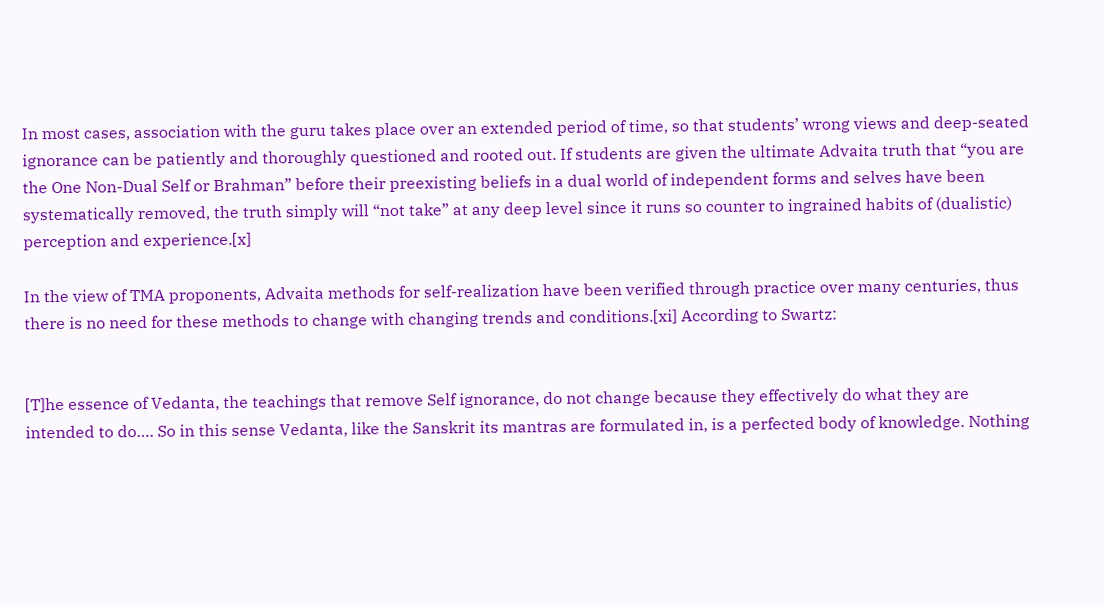In most cases, association with the guru takes place over an extended period of time, so that students’ wrong views and deep-seated ignorance can be patiently and thoroughly questioned and rooted out. If students are given the ultimate Advaita truth that “you are the One Non-Dual Self or Brahman” before their preexisting beliefs in a dual world of independent forms and selves have been systematically removed, the truth simply will “not take” at any deep level since it runs so counter to ingrained habits of (dualistic) perception and experience.[x]

In the view of TMA proponents, Advaita methods for self-realization have been verified through practice over many centuries, thus there is no need for these methods to change with changing trends and conditions.[xi] According to Swartz:


[T]he essence of Vedanta, the teachings that remove Self ignorance, do not change because they effectively do what they are intended to do…. So in this sense Vedanta, like the Sanskrit its mantras are formulated in, is a perfected body of knowledge. Nothing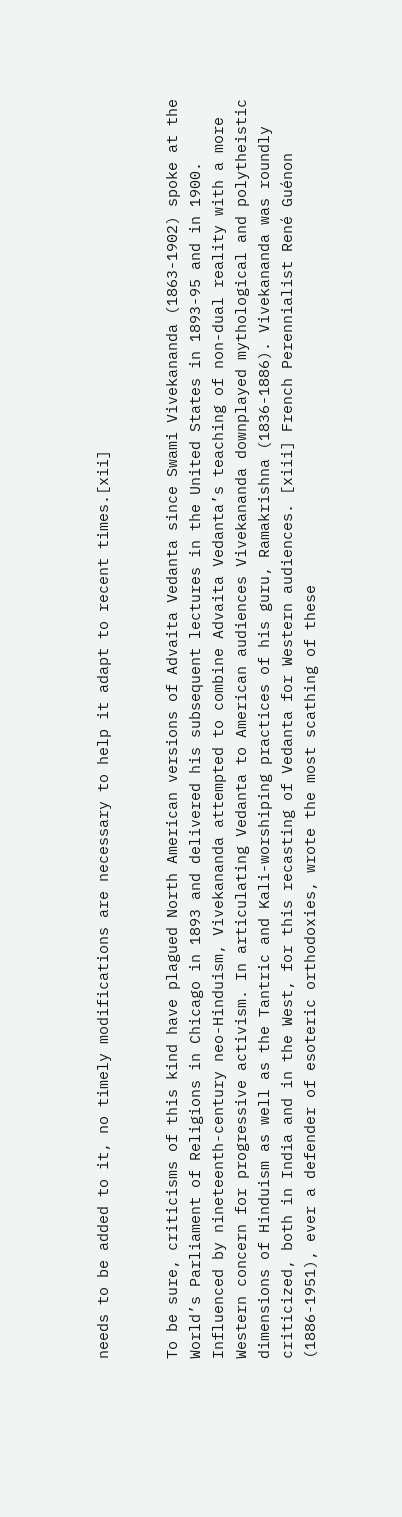needs to be added to it, no timely modifications are necessary to help it adapt to recent times.[xii]


To be sure, criticisms of this kind have plagued North American versions of Advaita Vedanta since Swami Vivekananda (1863-1902) spoke at the World’s Parliament of Religions in Chicago in 1893 and delivered his subsequent lectures in the United States in 1893-95 and in 1900. Influenced by nineteenth-century neo-Hinduism, Vivekananda attempted to combine Advaita Vedanta’s teaching of non-dual reality with a more Western concern for progressive activism. In articulating Vedanta to American audiences Vivekananda downplayed mythological and polytheistic dimensions of Hinduism as well as the Tantric and Kali-worshiping practices of his guru, Ramakrishna (1836-1886). Vivekananda was roundly criticized, both in India and in the West, for this recasting of Vedanta for Western audiences. [xiii] French Perennialist René Guénon (1886-1951), ever a defender of esoteric orthodoxies, wrote the most scathing of these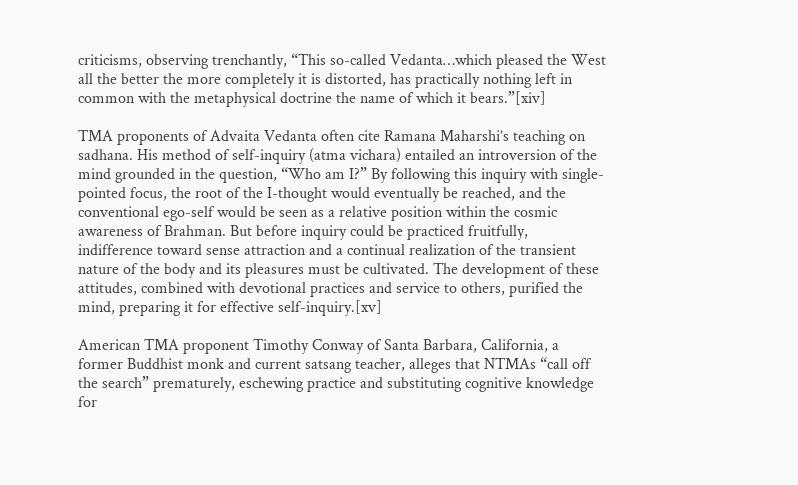criticisms, observing trenchantly, “This so-called Vedanta…which pleased the West all the better the more completely it is distorted, has practically nothing left in common with the metaphysical doctrine the name of which it bears.”[xiv]

TMA proponents of Advaita Vedanta often cite Ramana Maharshi’s teaching on sadhana. His method of self-inquiry (atma vichara) entailed an introversion of the mind grounded in the question, “Who am I?” By following this inquiry with single-pointed focus, the root of the I-thought would eventually be reached, and the conventional ego-self would be seen as a relative position within the cosmic awareness of Brahman. But before inquiry could be practiced fruitfully, indifference toward sense attraction and a continual realization of the transient nature of the body and its pleasures must be cultivated. The development of these attitudes, combined with devotional practices and service to others, purified the mind, preparing it for effective self-inquiry.[xv]

American TMA proponent Timothy Conway of Santa Barbara, California, a former Buddhist monk and current satsang teacher, alleges that NTMAs “call off the search” prematurely, eschewing practice and substituting cognitive knowledge for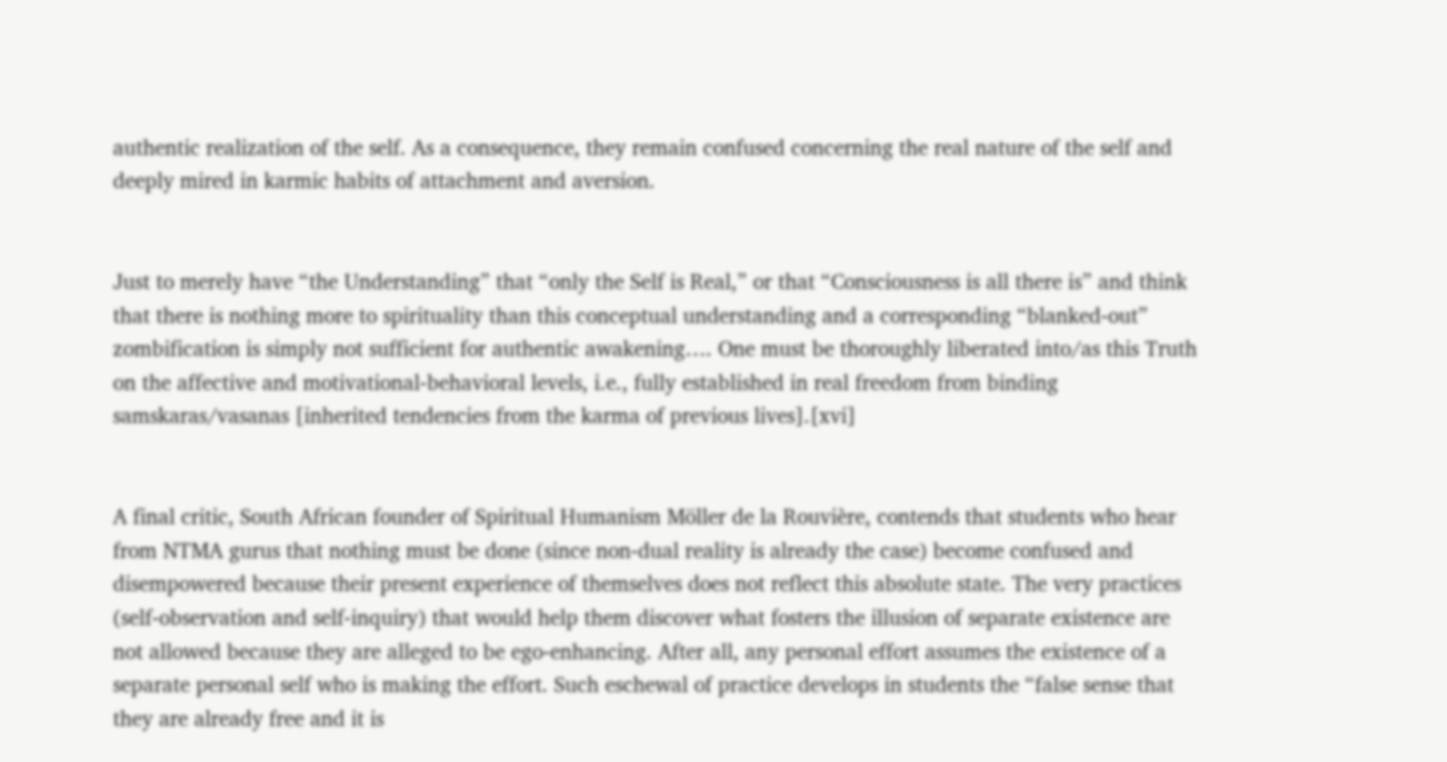authentic realization of the self. As a consequence, they remain confused concerning the real nature of the self and deeply mired in karmic habits of attachment and aversion.


Just to merely have “the Understanding” that “only the Self is Real,” or that “Consciousness is all there is” and think that there is nothing more to spirituality than this conceptual understanding and a corresponding “blanked-out” zombification is simply not sufficient for authentic awakening…. One must be thoroughly liberated into/as this Truth on the affective and motivational-behavioral levels, i.e., fully established in real freedom from binding samskaras/vasanas [inherited tendencies from the karma of previous lives].[xvi]


A final critic, South African founder of Spiritual Humanism Möller de la Rouvière, contends that students who hear from NTMA gurus that nothing must be done (since non-dual reality is already the case) become confused and disempowered because their present experience of themselves does not reflect this absolute state. The very practices (self-observation and self-inquiry) that would help them discover what fosters the illusion of separate existence are not allowed because they are alleged to be ego-enhancing. After all, any personal effort assumes the existence of a separate personal self who is making the effort. Such eschewal of practice develops in students the “false sense that they are already free and it is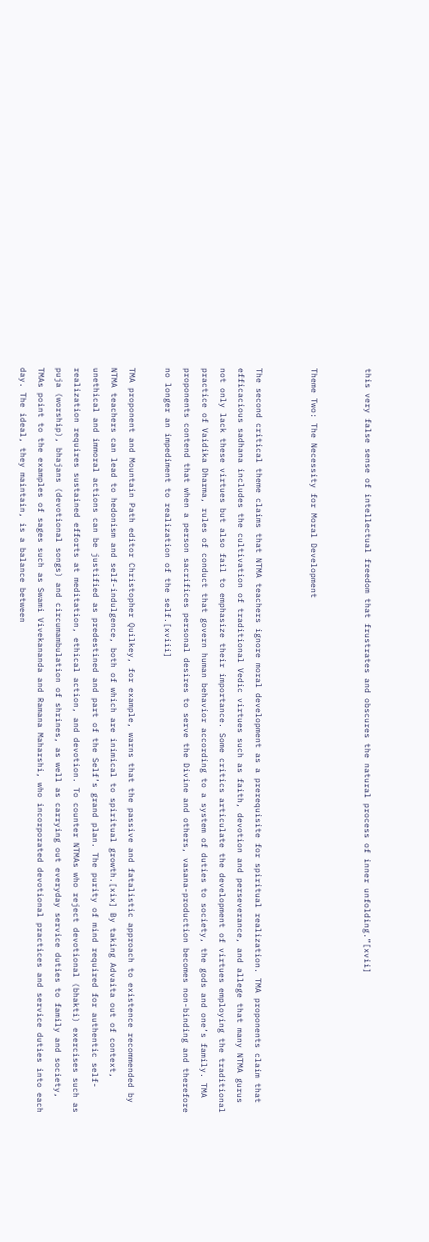this very false sense of intellectual freedom that frustrates and obscures the natural process of inner unfolding.”[xvii]


Theme Two: The Necessity for Moral Development


The second critical theme claims that NTMA teachers ignore moral development as a prerequisite for spiritual realization. TMA proponents claim that efficacious sadhana includes the cultivation of traditional Vedic virtues such as faith, devotion and perseverance, and allege that many NTMA gurus not only lack these virtues but also fail to emphasize their importance. Some critics articulate the development of virtues employing the traditional practice of Vaidika Dharma, rules of conduct that govern human behavior according to a system of duties to society, the gods and one’s family. TMA proponents contend that when a person sacrifices personal desires to serve the Divine and others, vasana-production becomes non-binding and therefore no longer an impediment to realization of the self.[xviii]

TMA proponent and Mountain Path editor Christopher Quilkey, for example, warns that the passive and fatalistic approach to existence recommended by NTMA teachers can lead to hedonism and self-indulgence, both of which are inimical to spiritual growth.[xix] By taking Advaita out of context, unethical and immoral actions can be justified as predestined and part of the Self’s grand plan. The purity of mind required for authentic self-realization requires sustained efforts at meditation, ethical action, and devotion. To counter NTMAs who reject devotional (bhakti) exercises such as puja (worship), bhajans (devotional songs) and circumambulation of shrines, as well as carrying out everyday service duties to family and society, TMAs point to the examples of sages such as Swami Vivekananda and Ramana Maharshi, who incorporated devotional practices and service duties into each day. The ideal, they maintain, is a balance between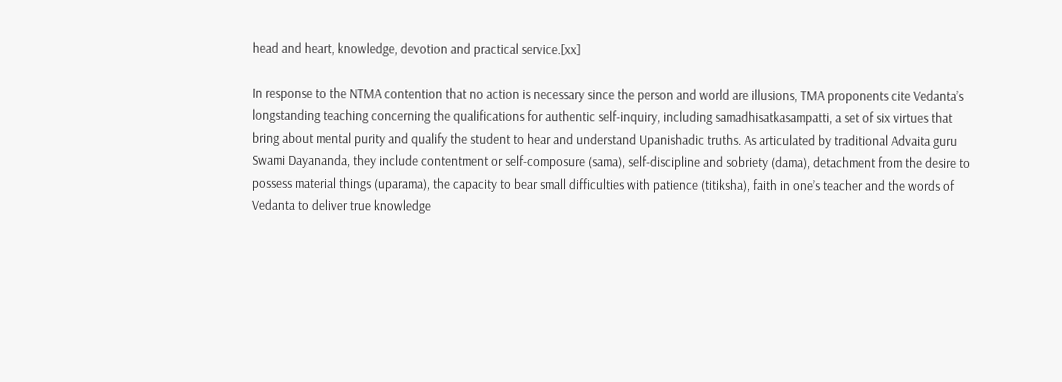head and heart, knowledge, devotion and practical service.[xx]

In response to the NTMA contention that no action is necessary since the person and world are illusions, TMA proponents cite Vedanta’s longstanding teaching concerning the qualifications for authentic self-inquiry, including samadhisatkasampatti, a set of six virtues that bring about mental purity and qualify the student to hear and understand Upanishadic truths. As articulated by traditional Advaita guru Swami Dayananda, they include contentment or self-composure (sama), self-discipline and sobriety (dama), detachment from the desire to possess material things (uparama), the capacity to bear small difficulties with patience (titiksha), faith in one’s teacher and the words of Vedanta to deliver true knowledge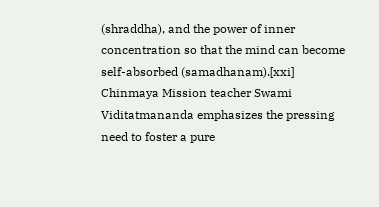(shraddha), and the power of inner concentration so that the mind can become self-absorbed (samadhanam).[xxi] Chinmaya Mission teacher Swami Viditatmananda emphasizes the pressing need to foster a pure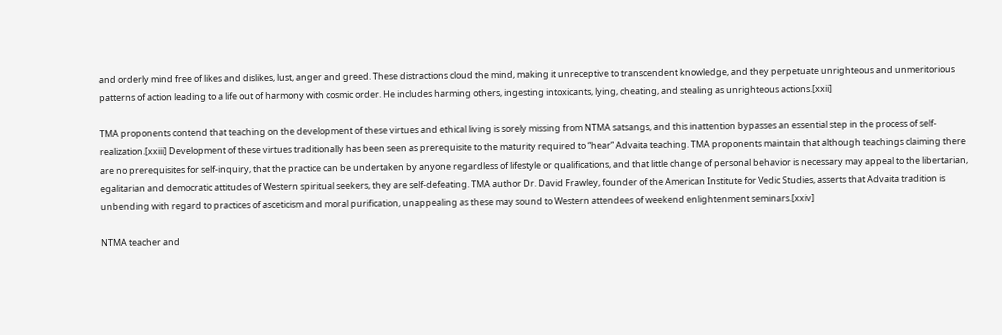and orderly mind free of likes and dislikes, lust, anger and greed. These distractions cloud the mind, making it unreceptive to transcendent knowledge, and they perpetuate unrighteous and unmeritorious patterns of action leading to a life out of harmony with cosmic order. He includes harming others, ingesting intoxicants, lying, cheating, and stealing as unrighteous actions.[xxii]

TMA proponents contend that teaching on the development of these virtues and ethical living is sorely missing from NTMA satsangs, and this inattention bypasses an essential step in the process of self-realization.[xxiii] Development of these virtues traditionally has been seen as prerequisite to the maturity required to “hear” Advaita teaching. TMA proponents maintain that although teachings claiming there are no prerequisites for self-inquiry, that the practice can be undertaken by anyone regardless of lifestyle or qualifications, and that little change of personal behavior is necessary may appeal to the libertarian, egalitarian and democratic attitudes of Western spiritual seekers, they are self-defeating. TMA author Dr. David Frawley, founder of the American Institute for Vedic Studies, asserts that Advaita tradition is unbending with regard to practices of asceticism and moral purification, unappealing as these may sound to Western attendees of weekend enlightenment seminars.[xxiv]

NTMA teacher and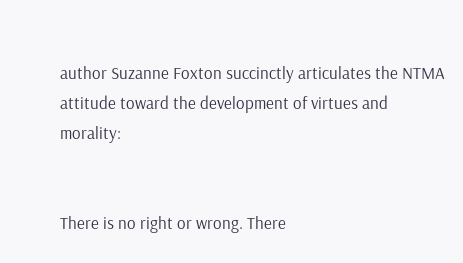author Suzanne Foxton succinctly articulates the NTMA attitude toward the development of virtues and morality:


There is no right or wrong. There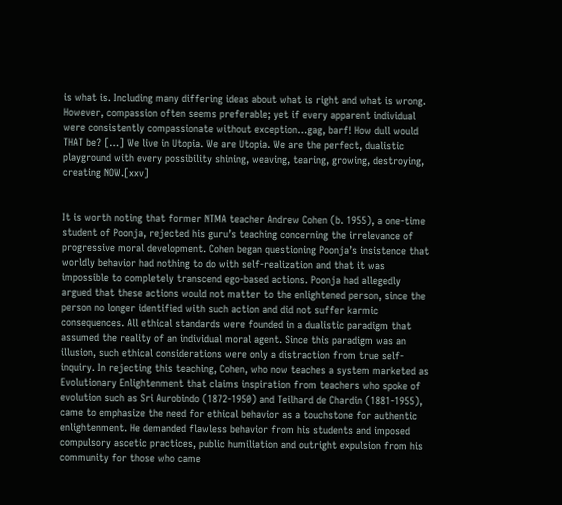is what is. Including many differing ideas about what is right and what is wrong. However, compassion often seems preferable; yet if every apparent individual were consistently compassionate without exception…gag, barf! How dull would THAT be? […] We live in Utopia. We are Utopia. We are the perfect, dualistic playground with every possibility shining, weaving, tearing, growing, destroying, creating NOW.[xxv]


It is worth noting that former NTMA teacher Andrew Cohen (b. 1955), a one-time student of Poonja, rejected his guru’s teaching concerning the irrelevance of progressive moral development. Cohen began questioning Poonja’s insistence that worldly behavior had nothing to do with self-realization and that it was impossible to completely transcend ego-based actions. Poonja had allegedly argued that these actions would not matter to the enlightened person, since the person no longer identified with such action and did not suffer karmic consequences. All ethical standards were founded in a dualistic paradigm that assumed the reality of an individual moral agent. Since this paradigm was an illusion, such ethical considerations were only a distraction from true self-inquiry. In rejecting this teaching, Cohen, who now teaches a system marketed as Evolutionary Enlightenment that claims inspiration from teachers who spoke of evolution such as Sri Aurobindo (1872-1950) and Teilhard de Chardin (1881-1955), came to emphasize the need for ethical behavior as a touchstone for authentic enlightenment. He demanded flawless behavior from his students and imposed compulsory ascetic practices, public humiliation and outright expulsion from his community for those who came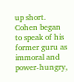up short. Cohen began to speak of his former guru as immoral and power-hungry,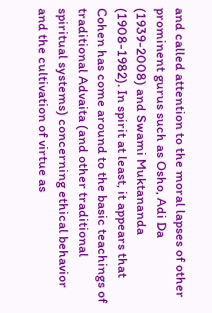and called attention to the moral lapses of other prominent gurus such as Osho, Adi Da (1939-2008) and Swami Muktananda (1908-1982). In spirit at least, it appears that Cohen has come around to the basic teachings of traditional Advaita (and other traditional spiritual systems) concerning ethical behavior and the cultivation of virtue as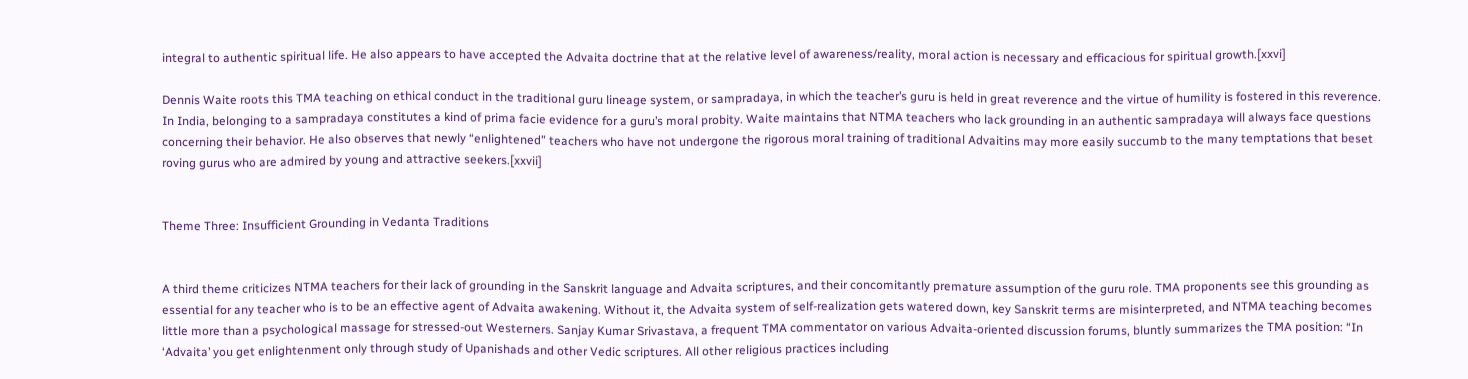integral to authentic spiritual life. He also appears to have accepted the Advaita doctrine that at the relative level of awareness/reality, moral action is necessary and efficacious for spiritual growth.[xxvi]

Dennis Waite roots this TMA teaching on ethical conduct in the traditional guru lineage system, or sampradaya, in which the teacher’s guru is held in great reverence and the virtue of humility is fostered in this reverence. In India, belonging to a sampradaya constitutes a kind of prima facie evidence for a guru’s moral probity. Waite maintains that NTMA teachers who lack grounding in an authentic sampradaya will always face questions concerning their behavior. He also observes that newly “enlightened” teachers who have not undergone the rigorous moral training of traditional Advaitins may more easily succumb to the many temptations that beset roving gurus who are admired by young and attractive seekers.[xxvii]


Theme Three: Insufficient Grounding in Vedanta Traditions


A third theme criticizes NTMA teachers for their lack of grounding in the Sanskrit language and Advaita scriptures, and their concomitantly premature assumption of the guru role. TMA proponents see this grounding as essential for any teacher who is to be an effective agent of Advaita awakening. Without it, the Advaita system of self-realization gets watered down, key Sanskrit terms are misinterpreted, and NTMA teaching becomes little more than a psychological massage for stressed-out Westerners. Sanjay Kumar Srivastava, a frequent TMA commentator on various Advaita-oriented discussion forums, bluntly summarizes the TMA position: “In ‘Advaita’ you get enlightenment only through study of Upanishads and other Vedic scriptures. All other religious practices including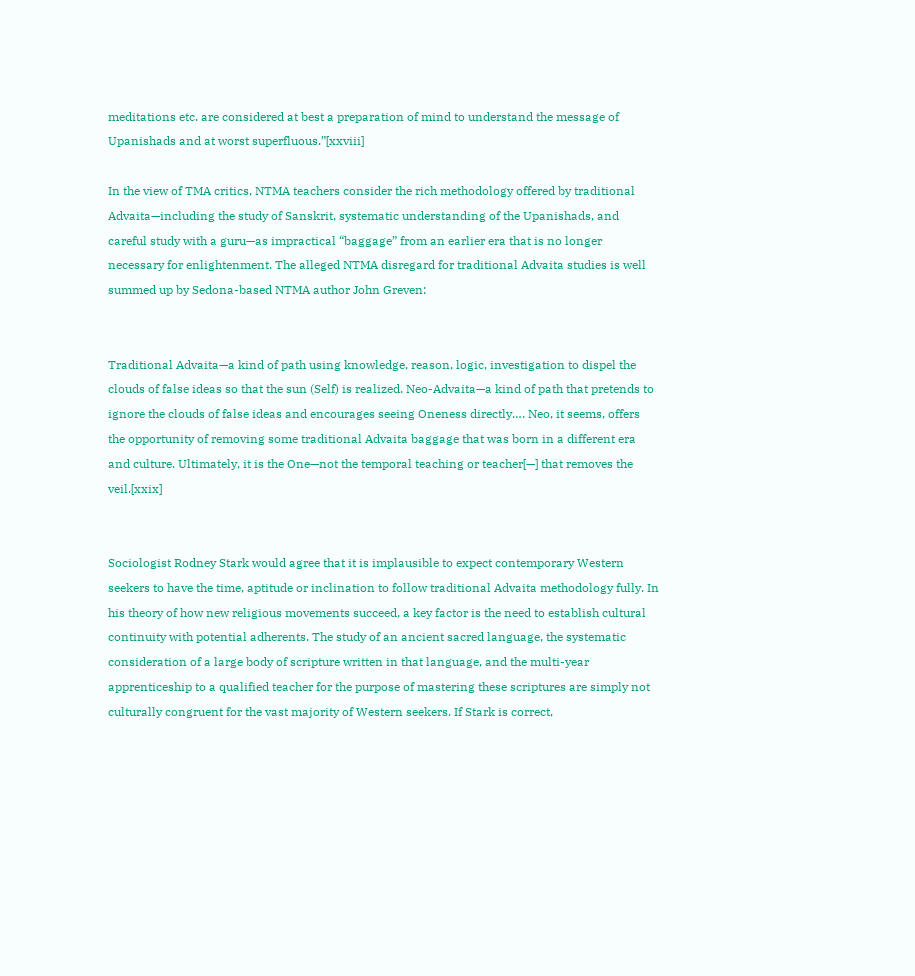meditations etc. are considered at best a preparation of mind to understand the message of Upanishads and at worst superfluous.”[xxviii]

In the view of TMA critics, NTMA teachers consider the rich methodology offered by traditional Advaita—including the study of Sanskrit, systematic understanding of the Upanishads, and careful study with a guru—as impractical “baggage” from an earlier era that is no longer necessary for enlightenment. The alleged NTMA disregard for traditional Advaita studies is well summed up by Sedona-based NTMA author John Greven:


Traditional Advaita—a kind of path using knowledge, reason, logic, investigation to dispel the clouds of false ideas so that the sun (Self) is realized. Neo-Advaita—a kind of path that pretends to ignore the clouds of false ideas and encourages seeing Oneness directly…. Neo, it seems, offers the opportunity of removing some traditional Advaita baggage that was born in a different era and culture. Ultimately, it is the One—not the temporal teaching or teacher[—] that removes the veil.[xxix]


Sociologist Rodney Stark would agree that it is implausible to expect contemporary Western seekers to have the time, aptitude or inclination to follow traditional Advaita methodology fully. In his theory of how new religious movements succeed, a key factor is the need to establish cultural continuity with potential adherents. The study of an ancient sacred language, the systematic consideration of a large body of scripture written in that language, and the multi-year apprenticeship to a qualified teacher for the purpose of mastering these scriptures are simply not culturally congruent for the vast majority of Western seekers. If Stark is correct,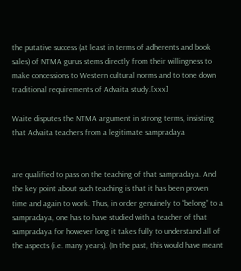the putative success (at least in terms of adherents and book sales) of NTMA gurus stems directly from their willingness to make concessions to Western cultural norms and to tone down traditional requirements of Advaita study.[xxx]

Waite disputes the NTMA argument in strong terms, insisting that Advaita teachers from a legitimate sampradaya


are qualified to pass on the teaching of that sampradaya. And the key point about such teaching is that it has been proven time and again to work. Thus, in order genuinely to “belong” to a sampradaya, one has to have studied with a teacher of that sampradaya for however long it takes fully to understand all of the aspects (i.e. many years). (In the past, this would have meant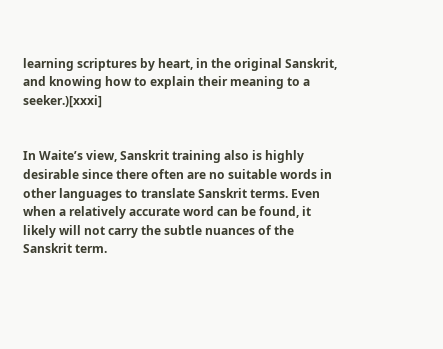learning scriptures by heart, in the original Sanskrit, and knowing how to explain their meaning to a seeker.)[xxxi]


In Waite’s view, Sanskrit training also is highly desirable since there often are no suitable words in other languages to translate Sanskrit terms. Even when a relatively accurate word can be found, it likely will not carry the subtle nuances of the Sanskrit term.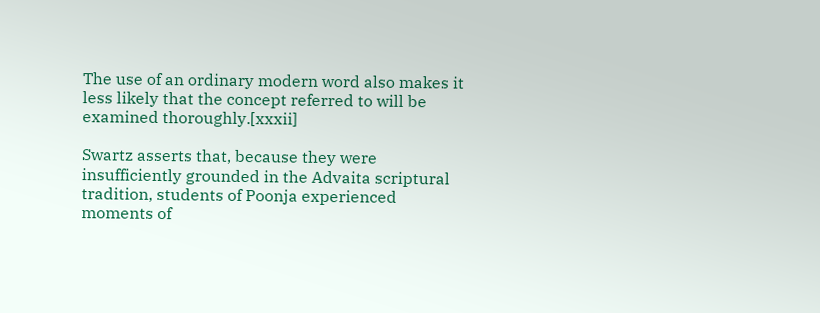The use of an ordinary modern word also makes it less likely that the concept referred to will be examined thoroughly.[xxxii]

Swartz asserts that, because they were insufficiently grounded in the Advaita scriptural tradition, students of Poonja experienced moments of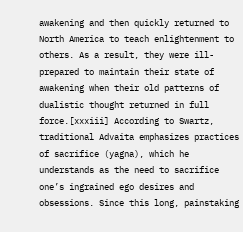awakening and then quickly returned to North America to teach enlightenment to others. As a result, they were ill-prepared to maintain their state of awakening when their old patterns of dualistic thought returned in full force.[xxxiii] According to Swartz, traditional Advaita emphasizes practices of sacrifice (yagna), which he understands as the need to sacrifice one’s ingrained ego desires and obsessions. Since this long, painstaking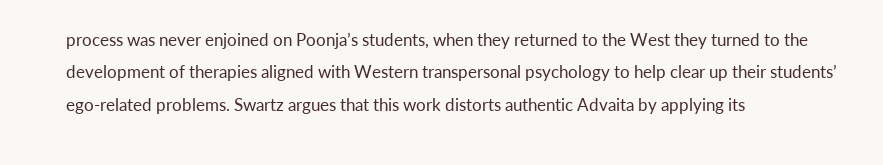process was never enjoined on Poonja’s students, when they returned to the West they turned to the development of therapies aligned with Western transpersonal psychology to help clear up their students’ ego-related problems. Swartz argues that this work distorts authentic Advaita by applying its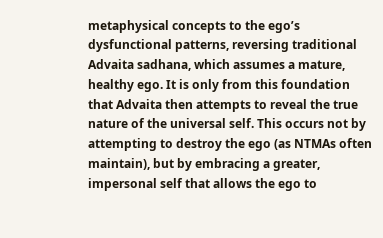metaphysical concepts to the ego’s dysfunctional patterns, reversing traditional Advaita sadhana, which assumes a mature, healthy ego. It is only from this foundation that Advaita then attempts to reveal the true nature of the universal self. This occurs not by attempting to destroy the ego (as NTMAs often maintain), but by embracing a greater, impersonal self that allows the ego to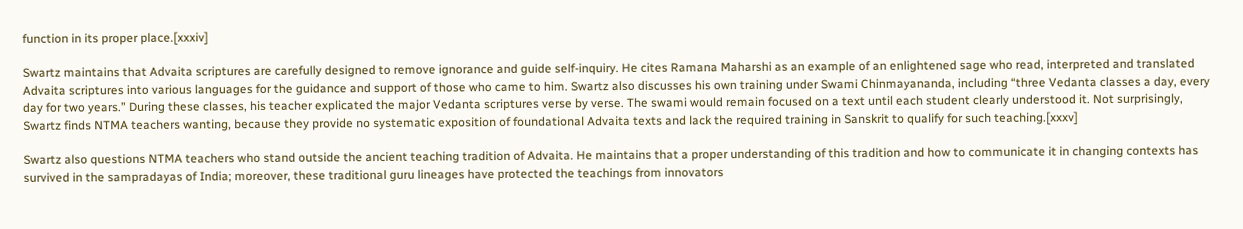function in its proper place.[xxxiv]

Swartz maintains that Advaita scriptures are carefully designed to remove ignorance and guide self-inquiry. He cites Ramana Maharshi as an example of an enlightened sage who read, interpreted and translated Advaita scriptures into various languages for the guidance and support of those who came to him. Swartz also discusses his own training under Swami Chinmayananda, including “three Vedanta classes a day, every day for two years.” During these classes, his teacher explicated the major Vedanta scriptures verse by verse. The swami would remain focused on a text until each student clearly understood it. Not surprisingly, Swartz finds NTMA teachers wanting, because they provide no systematic exposition of foundational Advaita texts and lack the required training in Sanskrit to qualify for such teaching.[xxxv]

Swartz also questions NTMA teachers who stand outside the ancient teaching tradition of Advaita. He maintains that a proper understanding of this tradition and how to communicate it in changing contexts has survived in the sampradayas of India; moreover, these traditional guru lineages have protected the teachings from innovators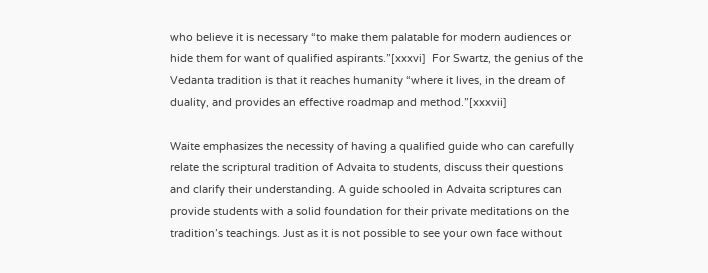who believe it is necessary “to make them palatable for modern audiences or hide them for want of qualified aspirants.”[xxxvi]  For Swartz, the genius of the Vedanta tradition is that it reaches humanity “where it lives, in the dream of duality, and provides an effective roadmap and method.”[xxxvii]

Waite emphasizes the necessity of having a qualified guide who can carefully relate the scriptural tradition of Advaita to students, discuss their questions and clarify their understanding. A guide schooled in Advaita scriptures can provide students with a solid foundation for their private meditations on the tradition’s teachings. Just as it is not possible to see your own face without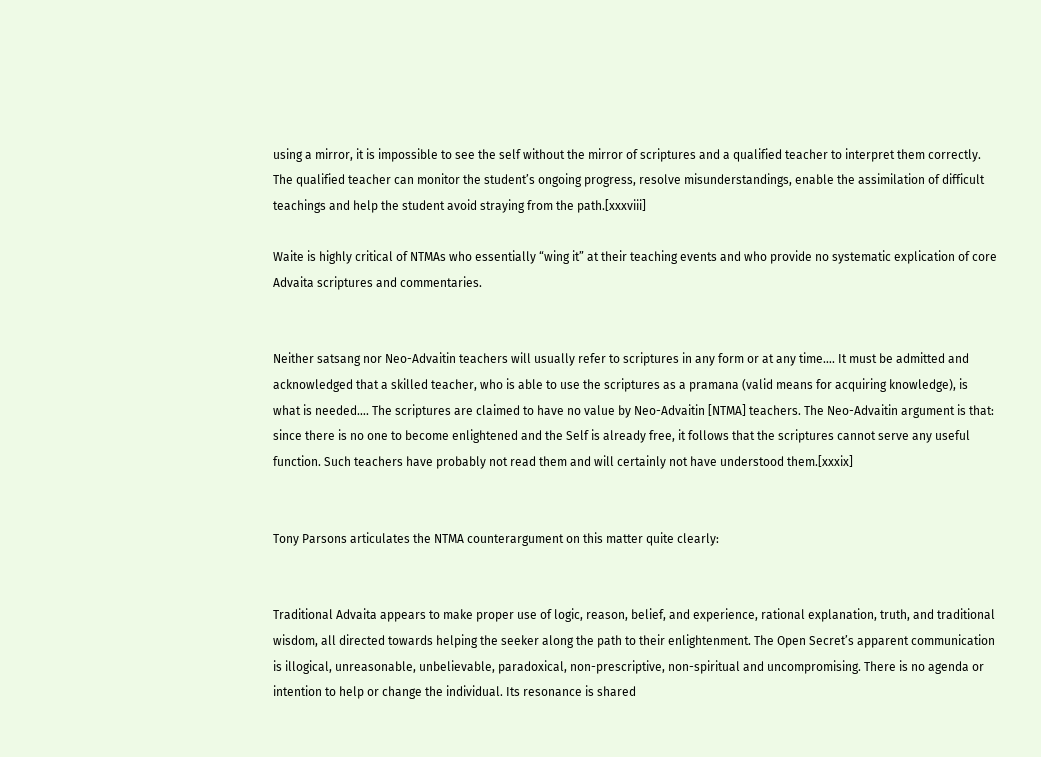using a mirror, it is impossible to see the self without the mirror of scriptures and a qualified teacher to interpret them correctly. The qualified teacher can monitor the student’s ongoing progress, resolve misunderstandings, enable the assimilation of difficult teachings and help the student avoid straying from the path.[xxxviii]

Waite is highly critical of NTMAs who essentially “wing it” at their teaching events and who provide no systematic explication of core Advaita scriptures and commentaries.


Neither satsang nor Neo-Advaitin teachers will usually refer to scriptures in any form or at any time…. It must be admitted and acknowledged that a skilled teacher, who is able to use the scriptures as a pramana (valid means for acquiring knowledge), is what is needed…. The scriptures are claimed to have no value by Neo-Advaitin [NTMA] teachers. The Neo-Advaitin argument is that: since there is no one to become enlightened and the Self is already free, it follows that the scriptures cannot serve any useful function. Such teachers have probably not read them and will certainly not have understood them.[xxxix]


Tony Parsons articulates the NTMA counterargument on this matter quite clearly:


Traditional Advaita appears to make proper use of logic, reason, belief, and experience, rational explanation, truth, and traditional wisdom, all directed towards helping the seeker along the path to their enlightenment. The Open Secret’s apparent communication is illogical, unreasonable, unbelievable, paradoxical, non-prescriptive, non-spiritual and uncompromising. There is no agenda or intention to help or change the individual. Its resonance is shared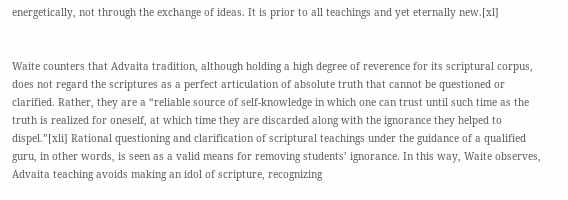energetically, not through the exchange of ideas. It is prior to all teachings and yet eternally new.[xl]


Waite counters that Advaita tradition, although holding a high degree of reverence for its scriptural corpus, does not regard the scriptures as a perfect articulation of absolute truth that cannot be questioned or clarified. Rather, they are a “reliable source of self-knowledge in which one can trust until such time as the truth is realized for oneself, at which time they are discarded along with the ignorance they helped to dispel.”[xli] Rational questioning and clarification of scriptural teachings under the guidance of a qualified guru, in other words, is seen as a valid means for removing students’ ignorance. In this way, Waite observes, Advaita teaching avoids making an idol of scripture, recognizing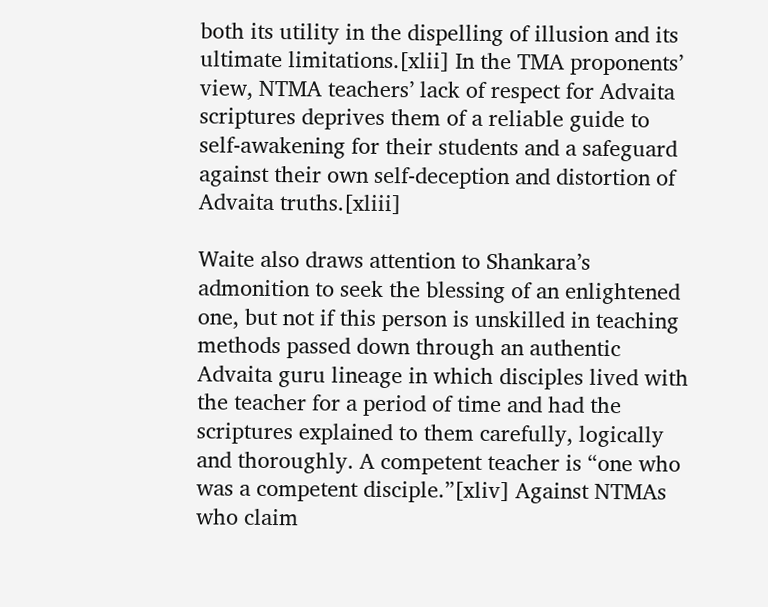both its utility in the dispelling of illusion and its ultimate limitations.[xlii] In the TMA proponents’ view, NTMA teachers’ lack of respect for Advaita scriptures deprives them of a reliable guide to self-awakening for their students and a safeguard against their own self-deception and distortion of Advaita truths.[xliii]

Waite also draws attention to Shankara’s admonition to seek the blessing of an enlightened one, but not if this person is unskilled in teaching methods passed down through an authentic Advaita guru lineage in which disciples lived with the teacher for a period of time and had the scriptures explained to them carefully, logically and thoroughly. A competent teacher is “one who was a competent disciple.”[xliv] Against NTMAs who claim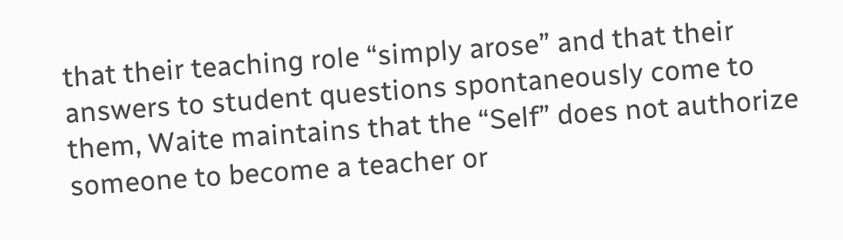that their teaching role “simply arose” and that their answers to student questions spontaneously come to them, Waite maintains that the “Self” does not authorize someone to become a teacher or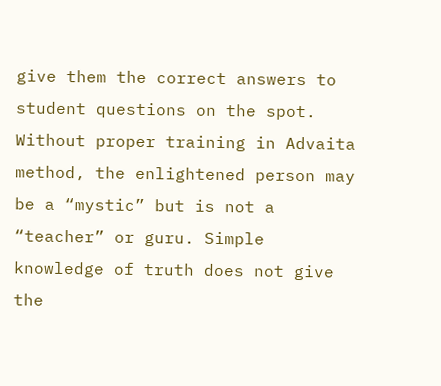give them the correct answers to student questions on the spot. Without proper training in Advaita method, the enlightened person may be a “mystic” but is not a “teacher” or guru. Simple knowledge of truth does not give the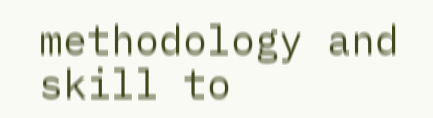methodology and skill to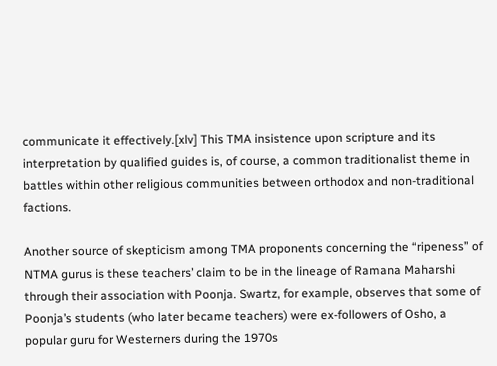communicate it effectively.[xlv] This TMA insistence upon scripture and its interpretation by qualified guides is, of course, a common traditionalist theme in battles within other religious communities between orthodox and non-traditional factions.

Another source of skepticism among TMA proponents concerning the “ripeness” of NTMA gurus is these teachers’ claim to be in the lineage of Ramana Maharshi through their association with Poonja. Swartz, for example, observes that some of Poonja’s students (who later became teachers) were ex-followers of Osho, a popular guru for Westerners during the 1970s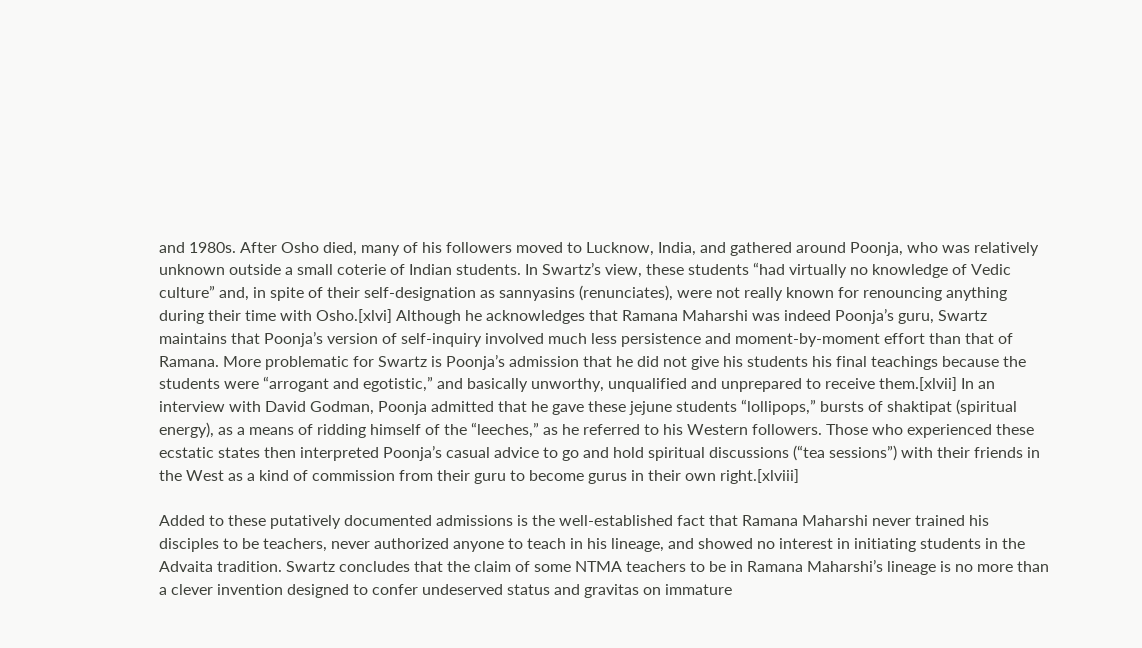and 1980s. After Osho died, many of his followers moved to Lucknow, India, and gathered around Poonja, who was relatively unknown outside a small coterie of Indian students. In Swartz’s view, these students “had virtually no knowledge of Vedic culture” and, in spite of their self-designation as sannyasins (renunciates), were not really known for renouncing anything during their time with Osho.[xlvi] Although he acknowledges that Ramana Maharshi was indeed Poonja’s guru, Swartz maintains that Poonja’s version of self-inquiry involved much less persistence and moment-by-moment effort than that of Ramana. More problematic for Swartz is Poonja’s admission that he did not give his students his final teachings because the students were “arrogant and egotistic,” and basically unworthy, unqualified and unprepared to receive them.[xlvii] In an interview with David Godman, Poonja admitted that he gave these jejune students “lollipops,” bursts of shaktipat (spiritual energy), as a means of ridding himself of the “leeches,” as he referred to his Western followers. Those who experienced these ecstatic states then interpreted Poonja’s casual advice to go and hold spiritual discussions (“tea sessions”) with their friends in the West as a kind of commission from their guru to become gurus in their own right.[xlviii]

Added to these putatively documented admissions is the well-established fact that Ramana Maharshi never trained his disciples to be teachers, never authorized anyone to teach in his lineage, and showed no interest in initiating students in the Advaita tradition. Swartz concludes that the claim of some NTMA teachers to be in Ramana Maharshi’s lineage is no more than a clever invention designed to confer undeserved status and gravitas on immature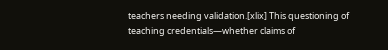teachers needing validation.[xlix] This questioning of teaching credentials—whether claims of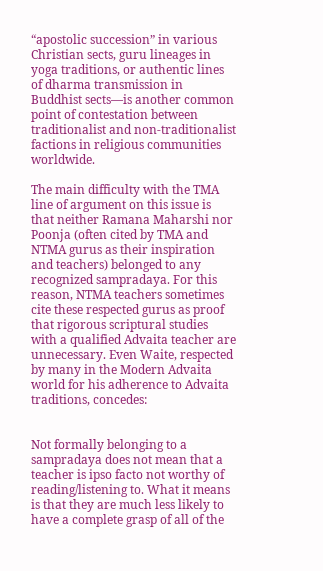“apostolic succession” in various Christian sects, guru lineages in yoga traditions, or authentic lines of dharma transmission in Buddhist sects—is another common point of contestation between traditionalist and non-traditionalist factions in religious communities worldwide.

The main difficulty with the TMA line of argument on this issue is that neither Ramana Maharshi nor Poonja (often cited by TMA and NTMA gurus as their inspiration and teachers) belonged to any recognized sampradaya. For this reason, NTMA teachers sometimes cite these respected gurus as proof that rigorous scriptural studies with a qualified Advaita teacher are unnecessary. Even Waite, respected by many in the Modern Advaita world for his adherence to Advaita traditions, concedes:


Not formally belonging to a sampradaya does not mean that a teacher is ipso facto not worthy of reading/listening to. What it means is that they are much less likely to have a complete grasp of all of the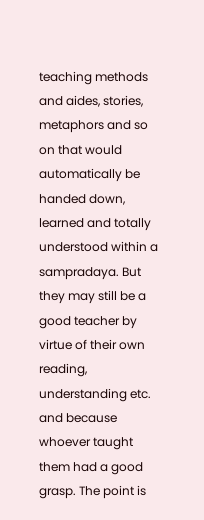teaching methods and aides, stories, metaphors and so on that would automatically be handed down, learned and totally understood within a sampradaya. But they may still be a good teacher by virtue of their own reading, understanding etc. and because whoever taught them had a good grasp. The point is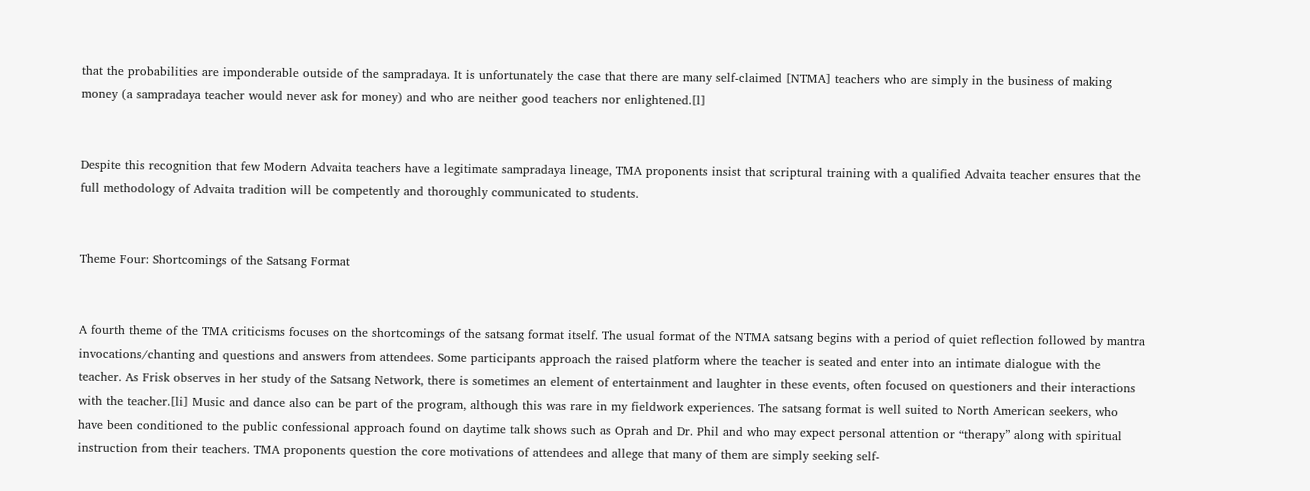that the probabilities are imponderable outside of the sampradaya. It is unfortunately the case that there are many self-claimed [NTMA] teachers who are simply in the business of making money (a sampradaya teacher would never ask for money) and who are neither good teachers nor enlightened.[l]


Despite this recognition that few Modern Advaita teachers have a legitimate sampradaya lineage, TMA proponents insist that scriptural training with a qualified Advaita teacher ensures that the full methodology of Advaita tradition will be competently and thoroughly communicated to students.


Theme Four: Shortcomings of the Satsang Format


A fourth theme of the TMA criticisms focuses on the shortcomings of the satsang format itself. The usual format of the NTMA satsang begins with a period of quiet reflection followed by mantra invocations/chanting and questions and answers from attendees. Some participants approach the raised platform where the teacher is seated and enter into an intimate dialogue with the teacher. As Frisk observes in her study of the Satsang Network, there is sometimes an element of entertainment and laughter in these events, often focused on questioners and their interactions with the teacher.[li] Music and dance also can be part of the program, although this was rare in my fieldwork experiences. The satsang format is well suited to North American seekers, who have been conditioned to the public confessional approach found on daytime talk shows such as Oprah and Dr. Phil and who may expect personal attention or “therapy” along with spiritual instruction from their teachers. TMA proponents question the core motivations of attendees and allege that many of them are simply seeking self-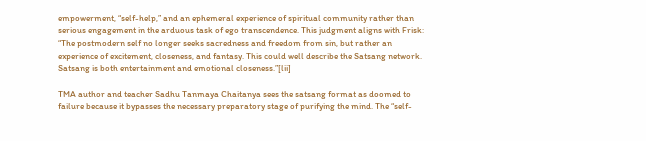empowerment, “self-help,” and an ephemeral experience of spiritual community rather than serious engagement in the arduous task of ego transcendence. This judgment aligns with Frisk: “The postmodern self no longer seeks sacredness and freedom from sin, but rather an experience of excitement, closeness, and fantasy. This could well describe the Satsang network. Satsang is both entertainment and emotional closeness.”[lii]

TMA author and teacher Sadhu Tanmaya Chaitanya sees the satsang format as doomed to failure because it bypasses the necessary preparatory stage of purifying the mind. The “self-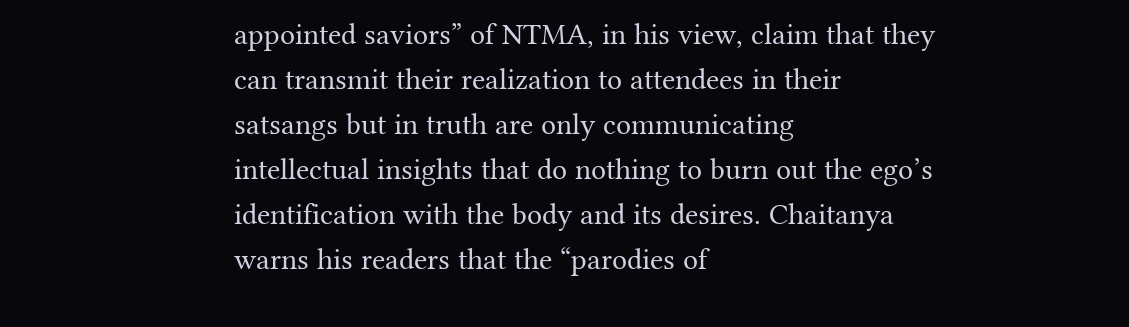appointed saviors” of NTMA, in his view, claim that they can transmit their realization to attendees in their satsangs but in truth are only communicating intellectual insights that do nothing to burn out the ego’s identification with the body and its desires. Chaitanya warns his readers that the “parodies of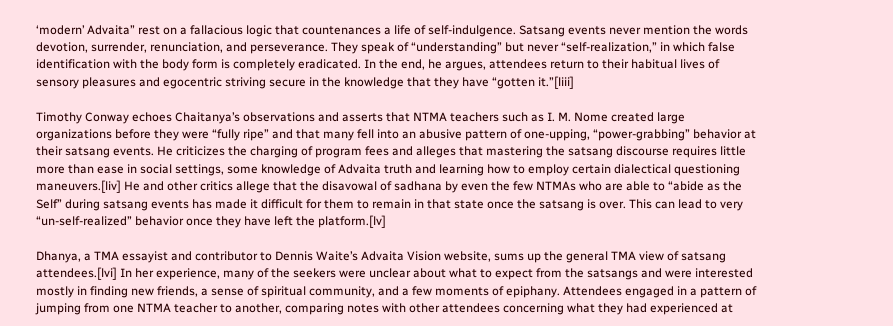‘modern’ Advaita” rest on a fallacious logic that countenances a life of self-indulgence. Satsang events never mention the words devotion, surrender, renunciation, and perseverance. They speak of “understanding” but never “self-realization,” in which false identification with the body form is completely eradicated. In the end, he argues, attendees return to their habitual lives of sensory pleasures and egocentric striving secure in the knowledge that they have “gotten it.”[liii]

Timothy Conway echoes Chaitanya’s observations and asserts that NTMA teachers such as I. M. Nome created large organizations before they were “fully ripe” and that many fell into an abusive pattern of one-upping, “power-grabbing” behavior at their satsang events. He criticizes the charging of program fees and alleges that mastering the satsang discourse requires little more than ease in social settings, some knowledge of Advaita truth and learning how to employ certain dialectical questioning maneuvers.[liv] He and other critics allege that the disavowal of sadhana by even the few NTMAs who are able to “abide as the Self” during satsang events has made it difficult for them to remain in that state once the satsang is over. This can lead to very “un-self-realized” behavior once they have left the platform.[lv]

Dhanya, a TMA essayist and contributor to Dennis Waite’s Advaita Vision website, sums up the general TMA view of satsang attendees.[lvi] In her experience, many of the seekers were unclear about what to expect from the satsangs and were interested mostly in finding new friends, a sense of spiritual community, and a few moments of epiphany. Attendees engaged in a pattern of jumping from one NTMA teacher to another, comparing notes with other attendees concerning what they had experienced at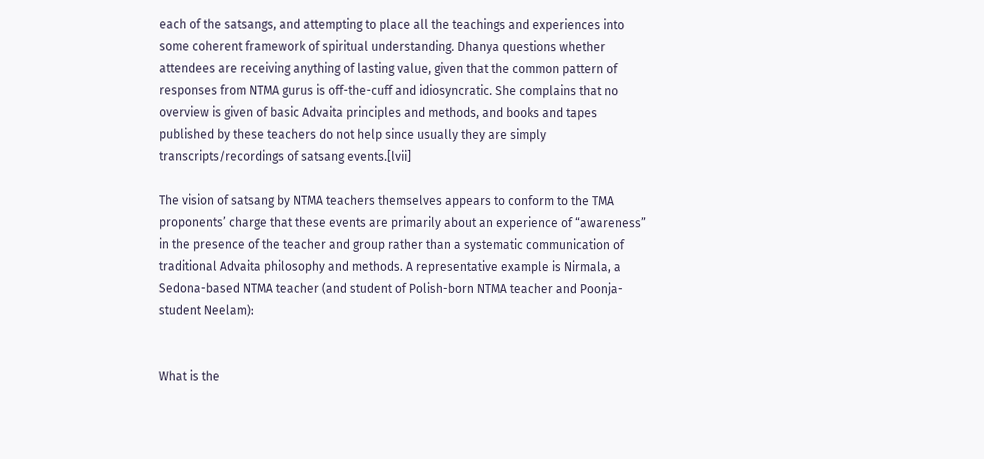each of the satsangs, and attempting to place all the teachings and experiences into some coherent framework of spiritual understanding. Dhanya questions whether attendees are receiving anything of lasting value, given that the common pattern of responses from NTMA gurus is off-the-cuff and idiosyncratic. She complains that no overview is given of basic Advaita principles and methods, and books and tapes published by these teachers do not help since usually they are simply transcripts/recordings of satsang events.[lvii]

The vision of satsang by NTMA teachers themselves appears to conform to the TMA proponents’ charge that these events are primarily about an experience of “awareness” in the presence of the teacher and group rather than a systematic communication of traditional Advaita philosophy and methods. A representative example is Nirmala, a Sedona-based NTMA teacher (and student of Polish-born NTMA teacher and Poonja-student Neelam):


What is the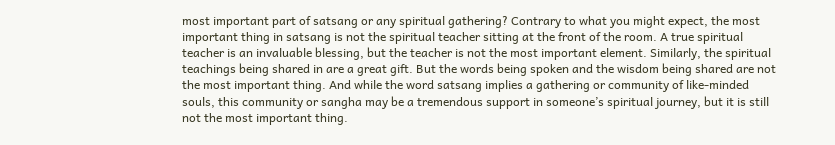most important part of satsang or any spiritual gathering? Contrary to what you might expect, the most important thing in satsang is not the spiritual teacher sitting at the front of the room. A true spiritual teacher is an invaluable blessing, but the teacher is not the most important element. Similarly, the spiritual teachings being shared in are a great gift. But the words being spoken and the wisdom being shared are not the most important thing. And while the word satsang implies a gathering or community of like-minded souls, this community or sangha may be a tremendous support in someone’s spiritual journey, but it is still not the most important thing.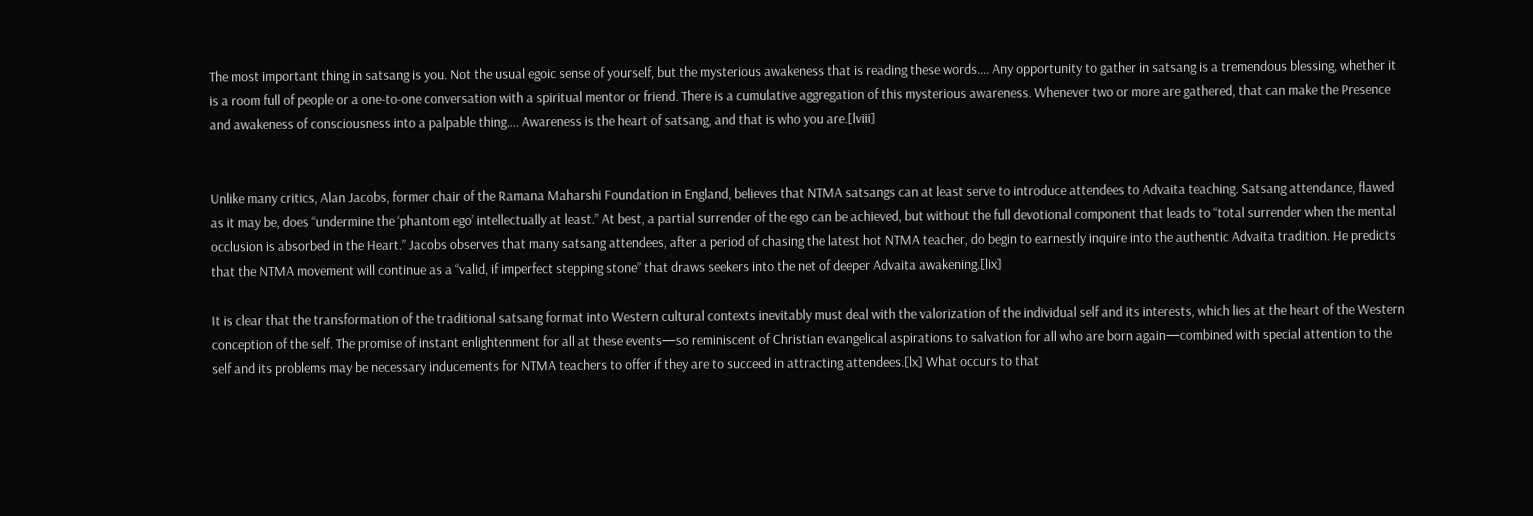The most important thing in satsang is you. Not the usual egoic sense of yourself, but the mysterious awakeness that is reading these words…. Any opportunity to gather in satsang is a tremendous blessing, whether it is a room full of people or a one-to-one conversation with a spiritual mentor or friend. There is a cumulative aggregation of this mysterious awareness. Whenever two or more are gathered, that can make the Presence and awakeness of consciousness into a palpable thing…. Awareness is the heart of satsang, and that is who you are.[lviii]


Unlike many critics, Alan Jacobs, former chair of the Ramana Maharshi Foundation in England, believes that NTMA satsangs can at least serve to introduce attendees to Advaita teaching. Satsang attendance, flawed as it may be, does “undermine the ‘phantom ego’ intellectually at least.” At best, a partial surrender of the ego can be achieved, but without the full devotional component that leads to “total surrender when the mental occlusion is absorbed in the Heart.” Jacobs observes that many satsang attendees, after a period of chasing the latest hot NTMA teacher, do begin to earnestly inquire into the authentic Advaita tradition. He predicts that the NTMA movement will continue as a “valid, if imperfect stepping stone” that draws seekers into the net of deeper Advaita awakening.[lix]

It is clear that the transformation of the traditional satsang format into Western cultural contexts inevitably must deal with the valorization of the individual self and its interests, which lies at the heart of the Western conception of the self. The promise of instant enlightenment for all at these events—so reminiscent of Christian evangelical aspirations to salvation for all who are born again—combined with special attention to the self and its problems may be necessary inducements for NTMA teachers to offer if they are to succeed in attracting attendees.[lx] What occurs to that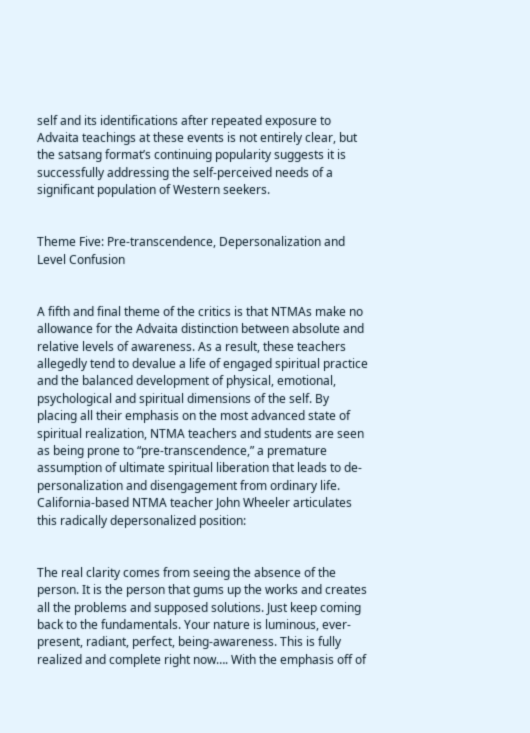self and its identifications after repeated exposure to Advaita teachings at these events is not entirely clear, but the satsang format’s continuing popularity suggests it is successfully addressing the self-perceived needs of a significant population of Western seekers.


Theme Five: Pre-transcendence, Depersonalization and Level Confusion


A fifth and final theme of the critics is that NTMAs make no allowance for the Advaita distinction between absolute and relative levels of awareness. As a result, these teachers allegedly tend to devalue a life of engaged spiritual practice and the balanced development of physical, emotional, psychological and spiritual dimensions of the self. By placing all their emphasis on the most advanced state of spiritual realization, NTMA teachers and students are seen as being prone to “pre-transcendence,” a premature assumption of ultimate spiritual liberation that leads to de-personalization and disengagement from ordinary life. California-based NTMA teacher John Wheeler articulates this radically depersonalized position:


The real clarity comes from seeing the absence of the person. It is the person that gums up the works and creates all the problems and supposed solutions. Just keep coming back to the fundamentals. Your nature is luminous, ever-present, radiant, perfect, being-awareness. This is fully realized and complete right now…. With the emphasis off of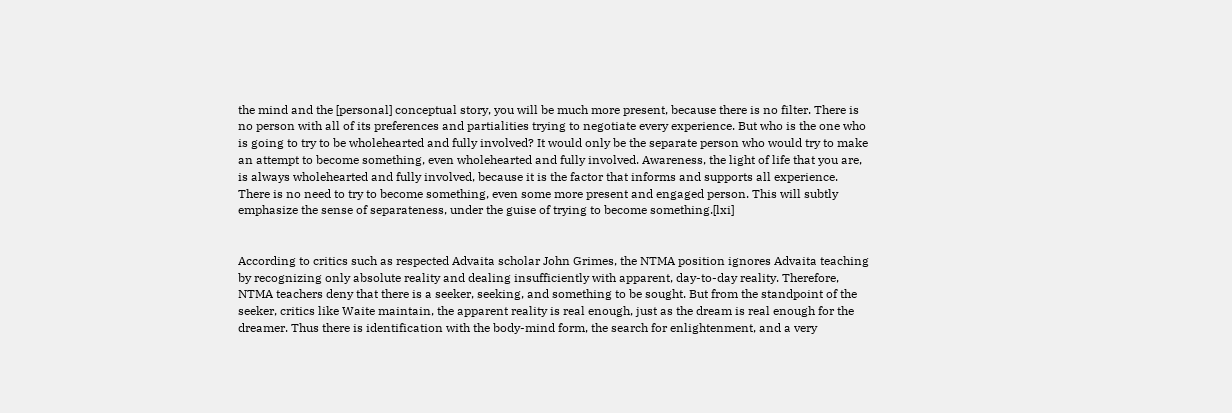the mind and the [personal] conceptual story, you will be much more present, because there is no filter. There is no person with all of its preferences and partialities trying to negotiate every experience. But who is the one who is going to try to be wholehearted and fully involved? It would only be the separate person who would try to make an attempt to become something, even wholehearted and fully involved. Awareness, the light of life that you are, is always wholehearted and fully involved, because it is the factor that informs and supports all experience. There is no need to try to become something, even some more present and engaged person. This will subtly emphasize the sense of separateness, under the guise of trying to become something.[lxi]


According to critics such as respected Advaita scholar John Grimes, the NTMA position ignores Advaita teaching by recognizing only absolute reality and dealing insufficiently with apparent, day-to-day reality. Therefore, NTMA teachers deny that there is a seeker, seeking, and something to be sought. But from the standpoint of the seeker, critics like Waite maintain, the apparent reality is real enough, just as the dream is real enough for the dreamer. Thus there is identification with the body-mind form, the search for enlightenment, and a very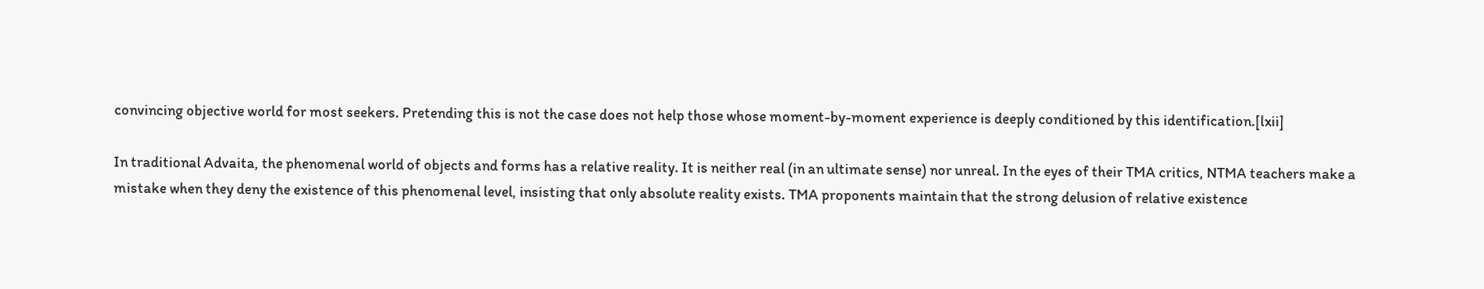convincing objective world for most seekers. Pretending this is not the case does not help those whose moment-by-moment experience is deeply conditioned by this identification.[lxii]

In traditional Advaita, the phenomenal world of objects and forms has a relative reality. It is neither real (in an ultimate sense) nor unreal. In the eyes of their TMA critics, NTMA teachers make a mistake when they deny the existence of this phenomenal level, insisting that only absolute reality exists. TMA proponents maintain that the strong delusion of relative existence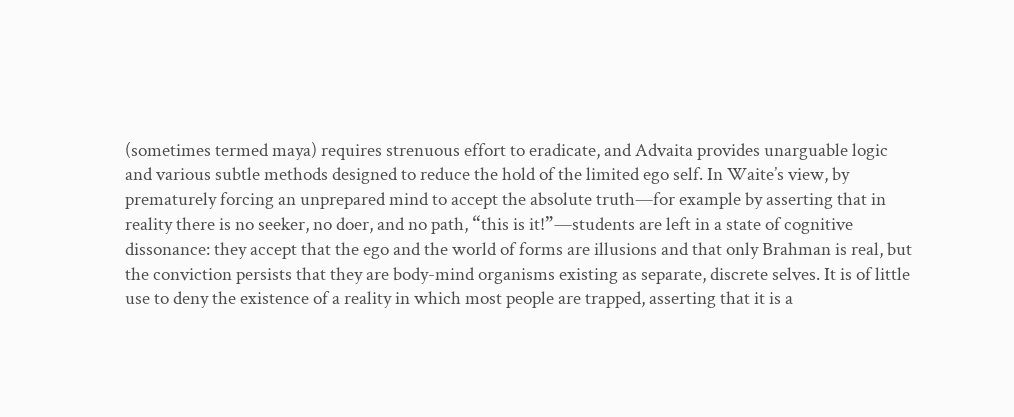(sometimes termed maya) requires strenuous effort to eradicate, and Advaita provides unarguable logic and various subtle methods designed to reduce the hold of the limited ego self. In Waite’s view, by prematurely forcing an unprepared mind to accept the absolute truth—for example by asserting that in reality there is no seeker, no doer, and no path, “this is it!”—students are left in a state of cognitive dissonance: they accept that the ego and the world of forms are illusions and that only Brahman is real, but the conviction persists that they are body-mind organisms existing as separate, discrete selves. It is of little use to deny the existence of a reality in which most people are trapped, asserting that it is a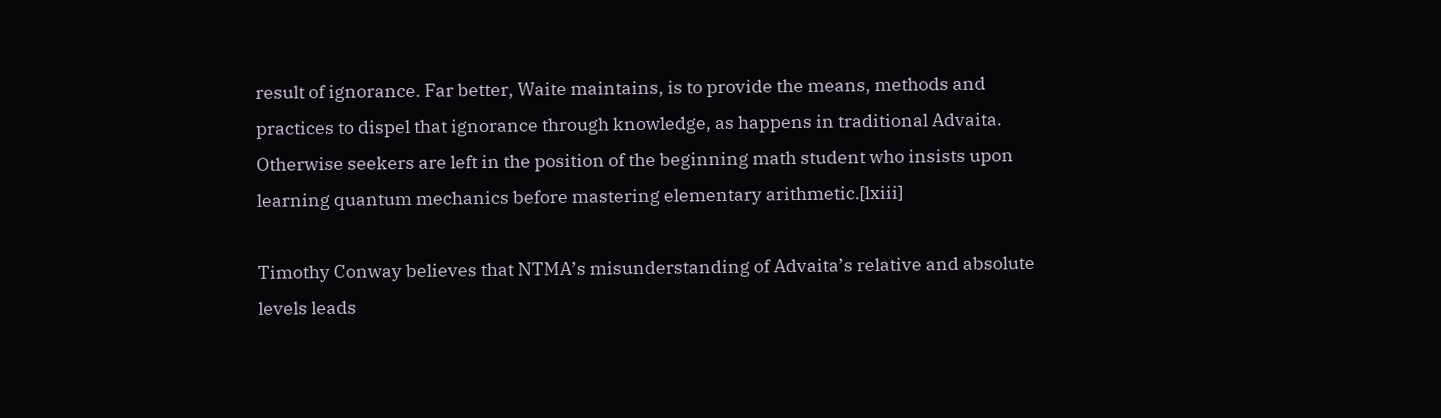result of ignorance. Far better, Waite maintains, is to provide the means, methods and practices to dispel that ignorance through knowledge, as happens in traditional Advaita. Otherwise seekers are left in the position of the beginning math student who insists upon learning quantum mechanics before mastering elementary arithmetic.[lxiii]

Timothy Conway believes that NTMA’s misunderstanding of Advaita’s relative and absolute levels leads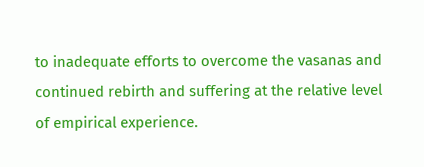to inadequate efforts to overcome the vasanas and continued rebirth and suffering at the relative level of empirical experience.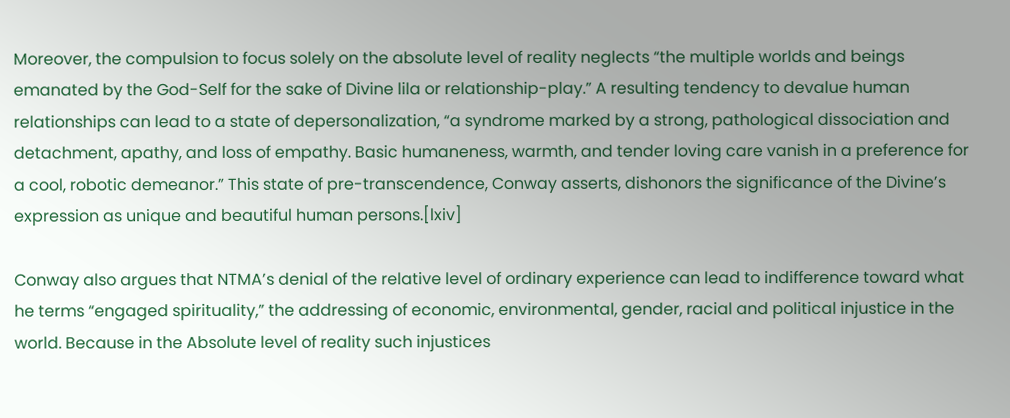Moreover, the compulsion to focus solely on the absolute level of reality neglects “the multiple worlds and beings emanated by the God-Self for the sake of Divine lila or relationship-play.” A resulting tendency to devalue human relationships can lead to a state of depersonalization, “a syndrome marked by a strong, pathological dissociation and detachment, apathy, and loss of empathy. Basic humaneness, warmth, and tender loving care vanish in a preference for a cool, robotic demeanor.” This state of pre-transcendence, Conway asserts, dishonors the significance of the Divine’s expression as unique and beautiful human persons.[lxiv]

Conway also argues that NTMA’s denial of the relative level of ordinary experience can lead to indifference toward what he terms “engaged spirituality,” the addressing of economic, environmental, gender, racial and political injustice in the world. Because in the Absolute level of reality such injustices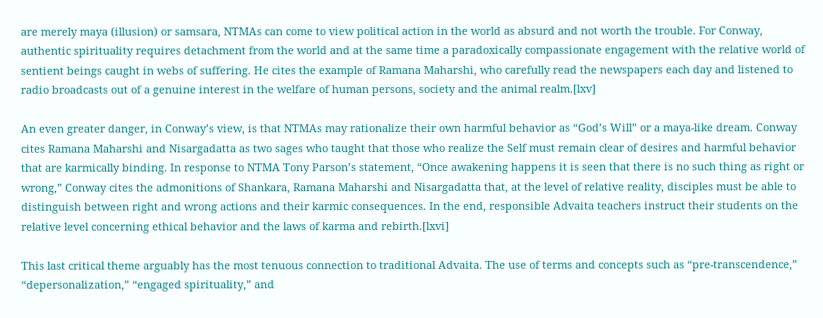are merely maya (illusion) or samsara, NTMAs can come to view political action in the world as absurd and not worth the trouble. For Conway, authentic spirituality requires detachment from the world and at the same time a paradoxically compassionate engagement with the relative world of sentient beings caught in webs of suffering. He cites the example of Ramana Maharshi, who carefully read the newspapers each day and listened to radio broadcasts out of a genuine interest in the welfare of human persons, society and the animal realm.[lxv]

An even greater danger, in Conway’s view, is that NTMAs may rationalize their own harmful behavior as “God’s Will” or a maya-like dream. Conway cites Ramana Maharshi and Nisargadatta as two sages who taught that those who realize the Self must remain clear of desires and harmful behavior that are karmically binding. In response to NTMA Tony Parson’s statement, “Once awakening happens it is seen that there is no such thing as right or wrong,” Conway cites the admonitions of Shankara, Ramana Maharshi and Nisargadatta that, at the level of relative reality, disciples must be able to distinguish between right and wrong actions and their karmic consequences. In the end, responsible Advaita teachers instruct their students on the relative level concerning ethical behavior and the laws of karma and rebirth.[lxvi]

This last critical theme arguably has the most tenuous connection to traditional Advaita. The use of terms and concepts such as “pre-transcendence,” “depersonalization,” “engaged spirituality,” and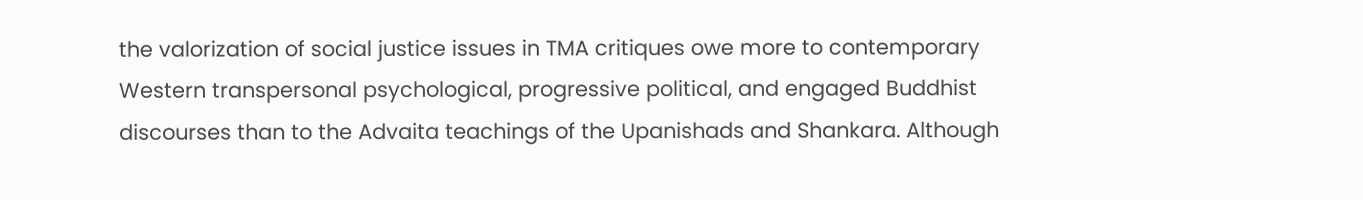the valorization of social justice issues in TMA critiques owe more to contemporary Western transpersonal psychological, progressive political, and engaged Buddhist discourses than to the Advaita teachings of the Upanishads and Shankara. Although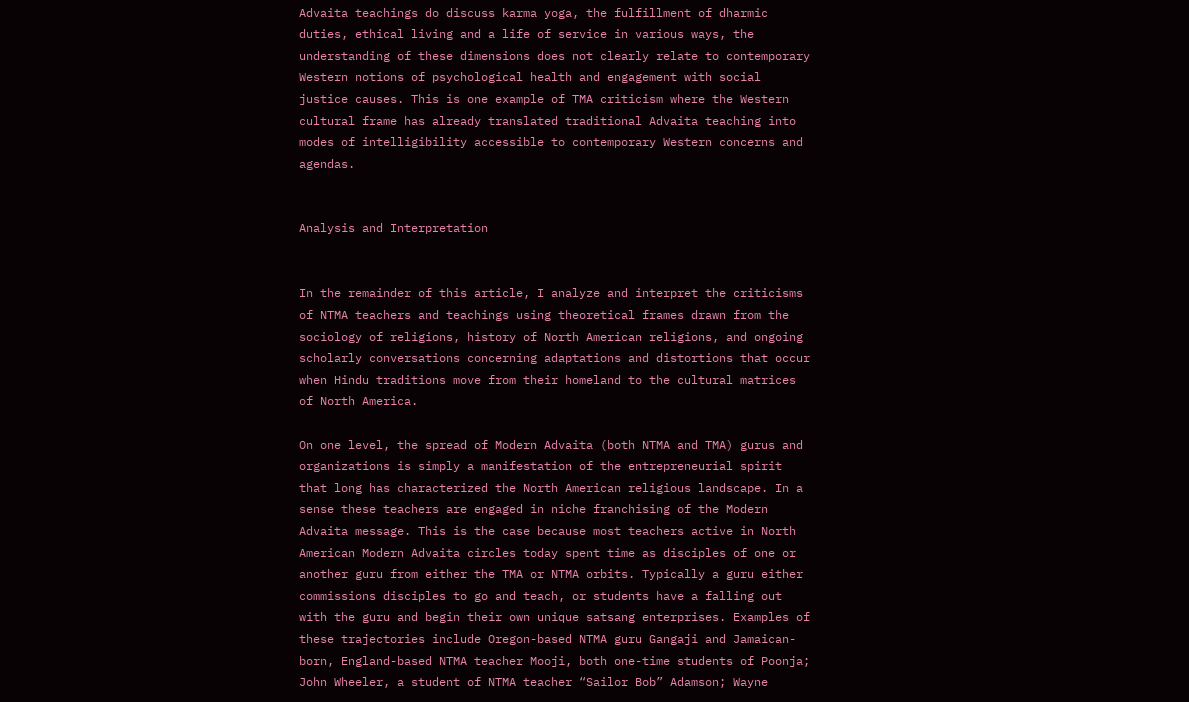Advaita teachings do discuss karma yoga, the fulfillment of dharmic duties, ethical living and a life of service in various ways, the understanding of these dimensions does not clearly relate to contemporary Western notions of psychological health and engagement with social justice causes. This is one example of TMA criticism where the Western cultural frame has already translated traditional Advaita teaching into modes of intelligibility accessible to contemporary Western concerns and agendas.


Analysis and Interpretation


In the remainder of this article, I analyze and interpret the criticisms of NTMA teachers and teachings using theoretical frames drawn from the sociology of religions, history of North American religions, and ongoing scholarly conversations concerning adaptations and distortions that occur when Hindu traditions move from their homeland to the cultural matrices of North America.

On one level, the spread of Modern Advaita (both NTMA and TMA) gurus and organizations is simply a manifestation of the entrepreneurial spirit that long has characterized the North American religious landscape. In a sense these teachers are engaged in niche franchising of the Modern Advaita message. This is the case because most teachers active in North American Modern Advaita circles today spent time as disciples of one or another guru from either the TMA or NTMA orbits. Typically a guru either commissions disciples to go and teach, or students have a falling out with the guru and begin their own unique satsang enterprises. Examples of these trajectories include Oregon-based NTMA guru Gangaji and Jamaican-born, England-based NTMA teacher Mooji, both one-time students of Poonja; John Wheeler, a student of NTMA teacher “Sailor Bob” Adamson; Wayne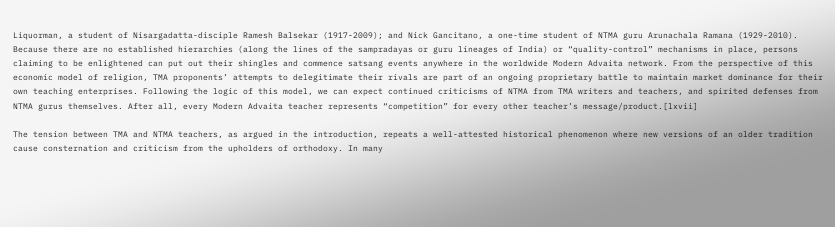Liquorman, a student of Nisargadatta-disciple Ramesh Balsekar (1917-2009); and Nick Gancitano, a one-time student of NTMA guru Arunachala Ramana (1929-2010). Because there are no established hierarchies (along the lines of the sampradayas or guru lineages of India) or “quality-control” mechanisms in place, persons claiming to be enlightened can put out their shingles and commence satsang events anywhere in the worldwide Modern Advaita network. From the perspective of this economic model of religion, TMA proponents’ attempts to delegitimate their rivals are part of an ongoing proprietary battle to maintain market dominance for their own teaching enterprises. Following the logic of this model, we can expect continued criticisms of NTMA from TMA writers and teachers, and spirited defenses from NTMA gurus themselves. After all, every Modern Advaita teacher represents “competition” for every other teacher’s message/product.[lxvii]

The tension between TMA and NTMA teachers, as argued in the introduction, repeats a well-attested historical phenomenon where new versions of an older tradition cause consternation and criticism from the upholders of orthodoxy. In many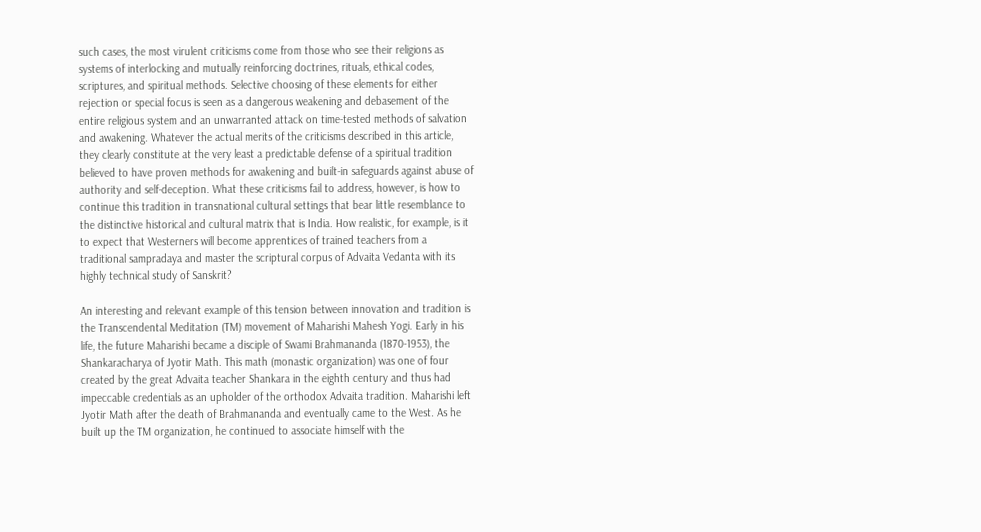such cases, the most virulent criticisms come from those who see their religions as systems of interlocking and mutually reinforcing doctrines, rituals, ethical codes, scriptures, and spiritual methods. Selective choosing of these elements for either rejection or special focus is seen as a dangerous weakening and debasement of the entire religious system and an unwarranted attack on time-tested methods of salvation and awakening. Whatever the actual merits of the criticisms described in this article, they clearly constitute at the very least a predictable defense of a spiritual tradition believed to have proven methods for awakening and built-in safeguards against abuse of authority and self-deception. What these criticisms fail to address, however, is how to continue this tradition in transnational cultural settings that bear little resemblance to the distinctive historical and cultural matrix that is India. How realistic, for example, is it to expect that Westerners will become apprentices of trained teachers from a traditional sampradaya and master the scriptural corpus of Advaita Vedanta with its highly technical study of Sanskrit?

An interesting and relevant example of this tension between innovation and tradition is the Transcendental Meditation (TM) movement of Maharishi Mahesh Yogi. Early in his life, the future Maharishi became a disciple of Swami Brahmananda (1870-1953), the Shankaracharya of Jyotir Math. This math (monastic organization) was one of four created by the great Advaita teacher Shankara in the eighth century and thus had impeccable credentials as an upholder of the orthodox Advaita tradition. Maharishi left Jyotir Math after the death of Brahmananda and eventually came to the West. As he built up the TM organization, he continued to associate himself with the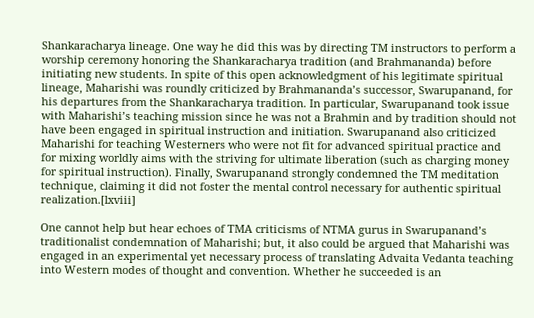Shankaracharya lineage. One way he did this was by directing TM instructors to perform a worship ceremony honoring the Shankaracharya tradition (and Brahmananda) before initiating new students. In spite of this open acknowledgment of his legitimate spiritual lineage, Maharishi was roundly criticized by Brahmananda’s successor, Swarupanand, for his departures from the Shankaracharya tradition. In particular, Swarupanand took issue with Maharishi’s teaching mission since he was not a Brahmin and by tradition should not have been engaged in spiritual instruction and initiation. Swarupanand also criticized Maharishi for teaching Westerners who were not fit for advanced spiritual practice and for mixing worldly aims with the striving for ultimate liberation (such as charging money for spiritual instruction). Finally, Swarupanand strongly condemned the TM meditation technique, claiming it did not foster the mental control necessary for authentic spiritual realization.[lxviii]

One cannot help but hear echoes of TMA criticisms of NTMA gurus in Swarupanand’s traditionalist condemnation of Maharishi; but, it also could be argued that Maharishi was engaged in an experimental yet necessary process of translating Advaita Vedanta teaching into Western modes of thought and convention. Whether he succeeded is an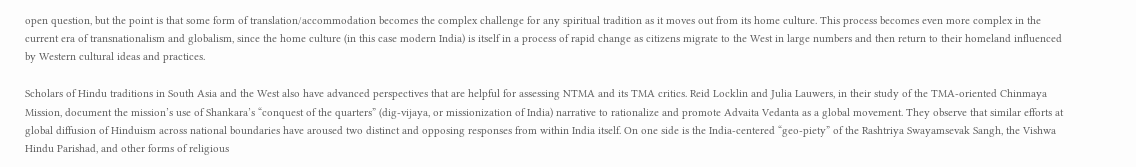open question, but the point is that some form of translation/accommodation becomes the complex challenge for any spiritual tradition as it moves out from its home culture. This process becomes even more complex in the current era of transnationalism and globalism, since the home culture (in this case modern India) is itself in a process of rapid change as citizens migrate to the West in large numbers and then return to their homeland influenced by Western cultural ideas and practices.

Scholars of Hindu traditions in South Asia and the West also have advanced perspectives that are helpful for assessing NTMA and its TMA critics. Reid Locklin and Julia Lauwers, in their study of the TMA-oriented Chinmaya Mission, document the mission’s use of Shankara’s “conquest of the quarters” (dig-vijaya, or missionization of India) narrative to rationalize and promote Advaita Vedanta as a global movement. They observe that similar efforts at global diffusion of Hinduism across national boundaries have aroused two distinct and opposing responses from within India itself. On one side is the India-centered “geo-piety” of the Rashtriya Swayamsevak Sangh, the Vishwa Hindu Parishad, and other forms of religious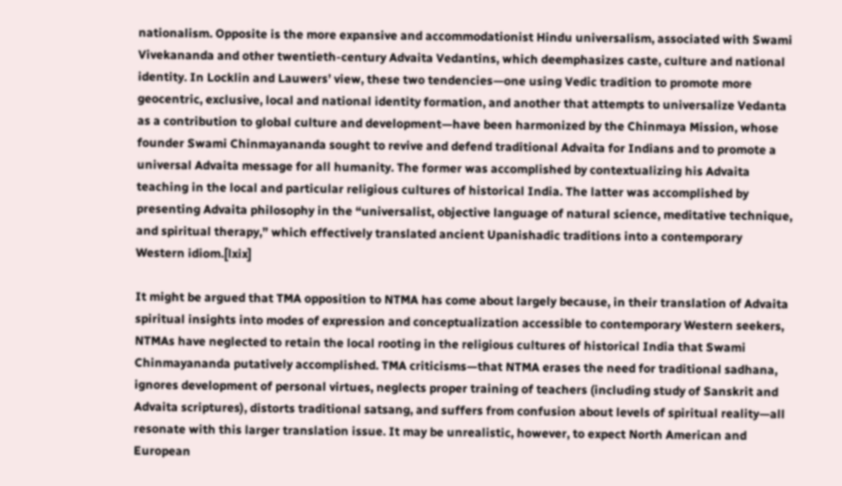nationalism. Opposite is the more expansive and accommodationist Hindu universalism, associated with Swami Vivekananda and other twentieth-century Advaita Vedantins, which deemphasizes caste, culture and national identity. In Locklin and Lauwers’ view, these two tendencies—one using Vedic tradition to promote more geocentric, exclusive, local and national identity formation, and another that attempts to universalize Vedanta as a contribution to global culture and development—have been harmonized by the Chinmaya Mission, whose founder Swami Chinmayananda sought to revive and defend traditional Advaita for Indians and to promote a universal Advaita message for all humanity. The former was accomplished by contextualizing his Advaita teaching in the local and particular religious cultures of historical India. The latter was accomplished by presenting Advaita philosophy in the “universalist, objective language of natural science, meditative technique, and spiritual therapy,” which effectively translated ancient Upanishadic traditions into a contemporary Western idiom.[lxix]

It might be argued that TMA opposition to NTMA has come about largely because, in their translation of Advaita spiritual insights into modes of expression and conceptualization accessible to contemporary Western seekers, NTMAs have neglected to retain the local rooting in the religious cultures of historical India that Swami Chinmayananda putatively accomplished. TMA criticisms—that NTMA erases the need for traditional sadhana, ignores development of personal virtues, neglects proper training of teachers (including study of Sanskrit and Advaita scriptures), distorts traditional satsang, and suffers from confusion about levels of spiritual reality—all resonate with this larger translation issue. It may be unrealistic, however, to expect North American and European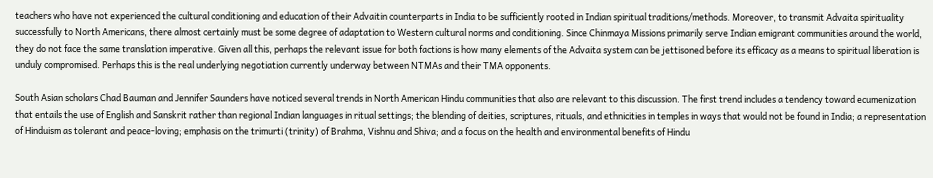teachers who have not experienced the cultural conditioning and education of their Advaitin counterparts in India to be sufficiently rooted in Indian spiritual traditions/methods. Moreover, to transmit Advaita spirituality successfully to North Americans, there almost certainly must be some degree of adaptation to Western cultural norms and conditioning. Since Chinmaya Missions primarily serve Indian emigrant communities around the world, they do not face the same translation imperative. Given all this, perhaps the relevant issue for both factions is how many elements of the Advaita system can be jettisoned before its efficacy as a means to spiritual liberation is unduly compromised. Perhaps this is the real underlying negotiation currently underway between NTMAs and their TMA opponents.

South Asian scholars Chad Bauman and Jennifer Saunders have noticed several trends in North American Hindu communities that also are relevant to this discussion. The first trend includes a tendency toward ecumenization that entails the use of English and Sanskrit rather than regional Indian languages in ritual settings; the blending of deities, scriptures, rituals, and ethnicities in temples in ways that would not be found in India; a representation of Hinduism as tolerant and peace-loving; emphasis on the trimurti (trinity) of Brahma, Vishnu and Shiva; and a focus on the health and environmental benefits of Hindu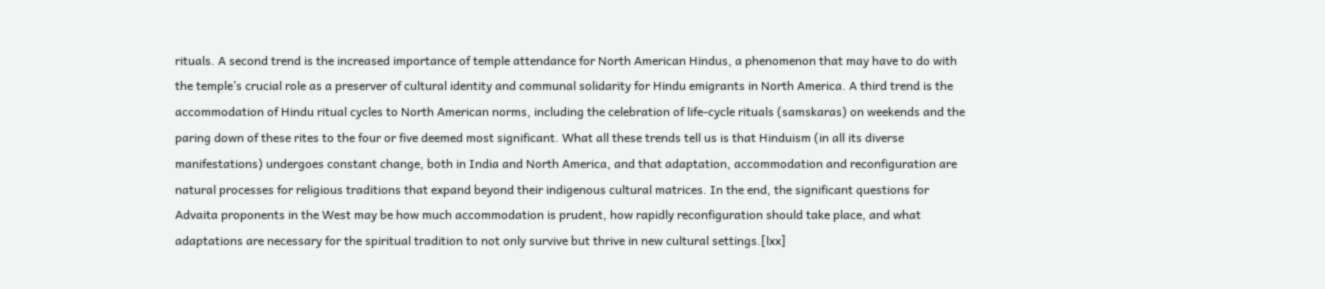rituals. A second trend is the increased importance of temple attendance for North American Hindus, a phenomenon that may have to do with the temple’s crucial role as a preserver of cultural identity and communal solidarity for Hindu emigrants in North America. A third trend is the accommodation of Hindu ritual cycles to North American norms, including the celebration of life-cycle rituals (samskaras) on weekends and the paring down of these rites to the four or five deemed most significant. What all these trends tell us is that Hinduism (in all its diverse manifestations) undergoes constant change, both in India and North America, and that adaptation, accommodation and reconfiguration are natural processes for religious traditions that expand beyond their indigenous cultural matrices. In the end, the significant questions for Advaita proponents in the West may be how much accommodation is prudent, how rapidly reconfiguration should take place, and what adaptations are necessary for the spiritual tradition to not only survive but thrive in new cultural settings.[lxx]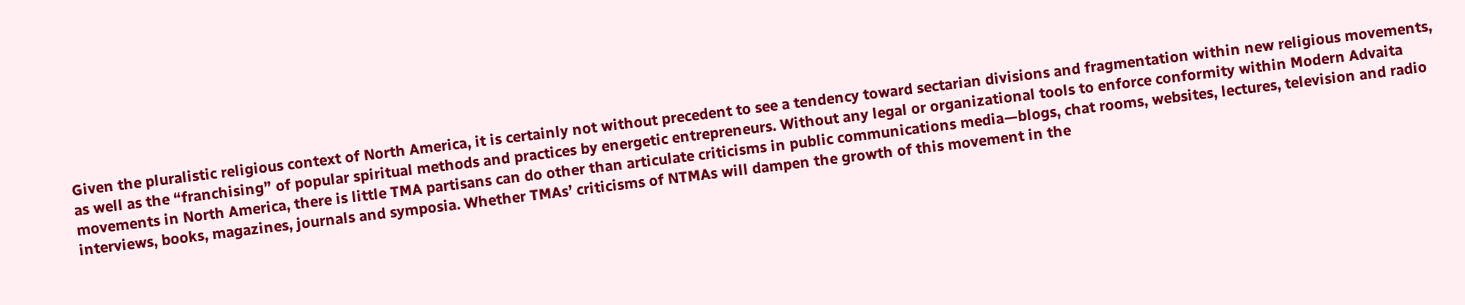Given the pluralistic religious context of North America, it is certainly not without precedent to see a tendency toward sectarian divisions and fragmentation within new religious movements, as well as the “franchising” of popular spiritual methods and practices by energetic entrepreneurs. Without any legal or organizational tools to enforce conformity within Modern Advaita movements in North America, there is little TMA partisans can do other than articulate criticisms in public communications media—blogs, chat rooms, websites, lectures, television and radio interviews, books, magazines, journals and symposia. Whether TMAs’ criticisms of NTMAs will dampen the growth of this movement in the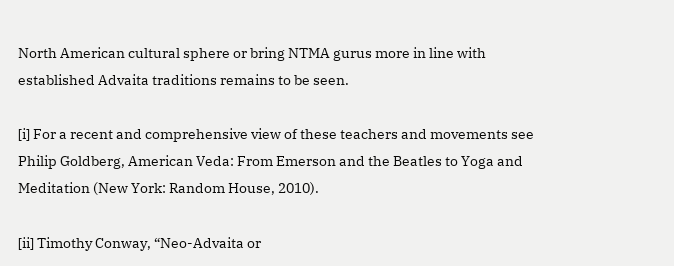North American cultural sphere or bring NTMA gurus more in line with established Advaita traditions remains to be seen.

[i] For a recent and comprehensive view of these teachers and movements see Philip Goldberg, American Veda: From Emerson and the Beatles to Yoga and Meditation (New York: Random House, 2010).

[ii] Timothy Conway, “Neo-Advaita or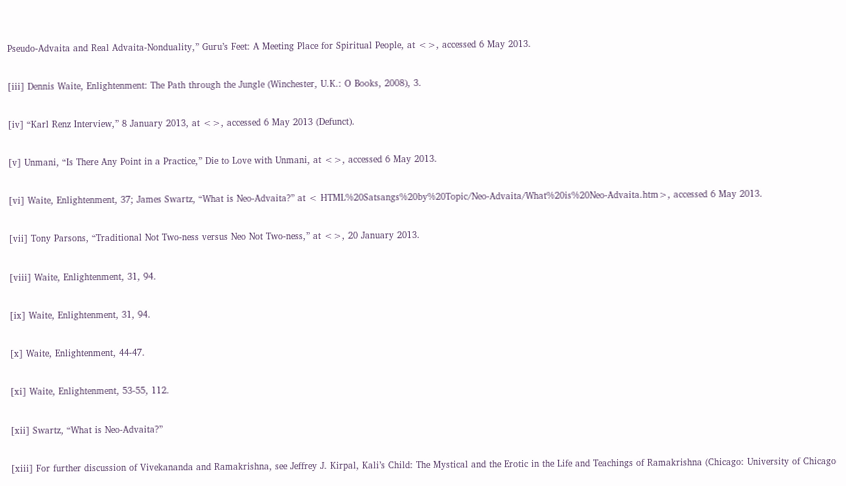Pseudo-Advaita and Real Advaita-Nonduality,” Guru’s Feet: A Meeting Place for Spiritual People, at <>, accessed 6 May 2013.

[iii] Dennis Waite, Enlightenment: The Path through the Jungle (Winchester, U.K.: O Books, 2008), 3.

[iv] “Karl Renz Interview,” 8 January 2013, at <>, accessed 6 May 2013 (Defunct).

[v] Unmani, “Is There Any Point in a Practice,” Die to Love with Unmani, at <>, accessed 6 May 2013.

[vi] Waite, Enlightenment, 37; James Swartz, “What is Neo-Advaita?” at < HTML%20Satsangs%20by%20Topic/Neo-Advaita/What%20is%20Neo-Advaita.htm>, accessed 6 May 2013.

[vii] Tony Parsons, “Traditional Not Two-ness versus Neo Not Two-ness,” at <>, 20 January 2013.

[viii] Waite, Enlightenment, 31, 94.

[ix] Waite, Enlightenment, 31, 94.

[x] Waite, Enlightenment, 44-47.

[xi] Waite, Enlightenment, 53-55, 112.

[xii] Swartz, “What is Neo-Advaita?”

[xiii] For further discussion of Vivekananda and Ramakrishna, see Jeffrey J. Kirpal, Kali’s Child: The Mystical and the Erotic in the Life and Teachings of Ramakrishna (Chicago: University of Chicago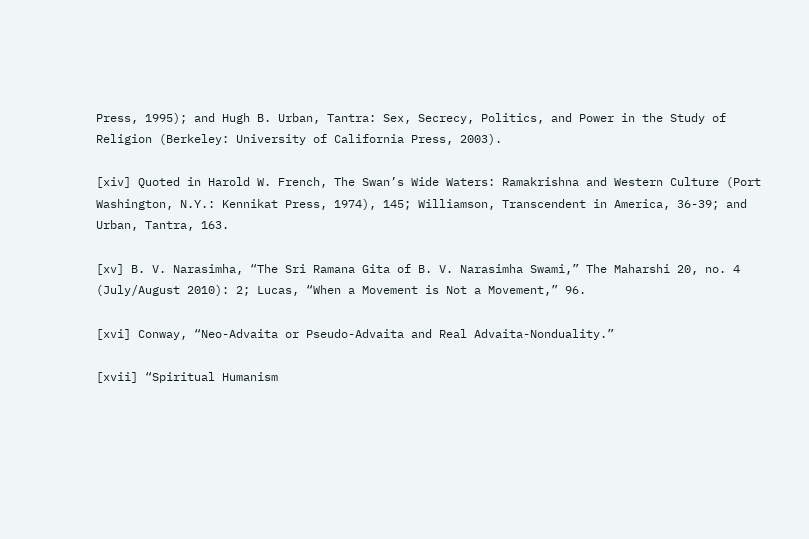Press, 1995); and Hugh B. Urban, Tantra: Sex, Secrecy, Politics, and Power in the Study of Religion (Berkeley: University of California Press, 2003).

[xiv] Quoted in Harold W. French, The Swan’s Wide Waters: Ramakrishna and Western Culture (Port Washington, N.Y.: Kennikat Press, 1974), 145; Williamson, Transcendent in America, 36-39; and Urban, Tantra, 163.

[xv] B. V. Narasimha, “The Sri Ramana Gita of B. V. Narasimha Swami,” The Maharshi 20, no. 4 (July/August 2010): 2; Lucas, “When a Movement is Not a Movement,” 96.

[xvi] Conway, “Neo-Advaita or Pseudo-Advaita and Real Advaita-Nonduality.”

[xvii] “Spiritual Humanism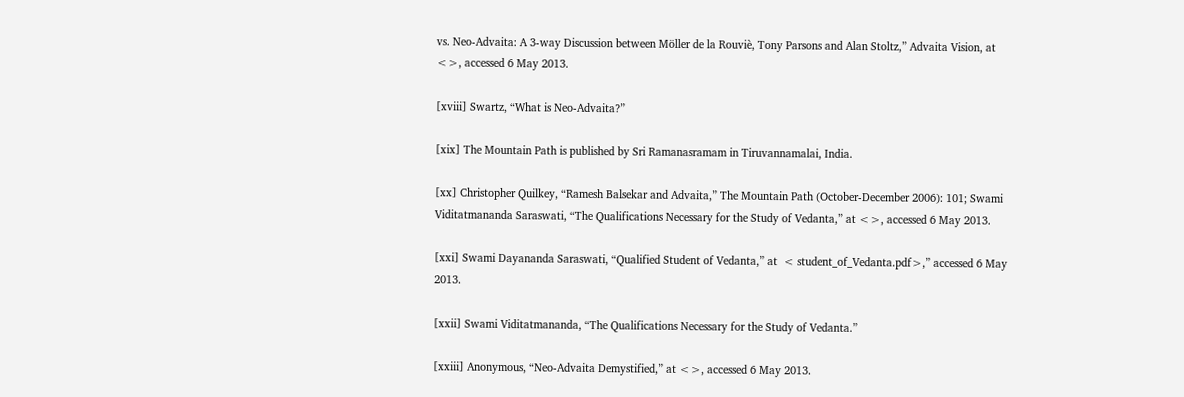vs. Neo-Advaita: A 3-way Discussion between Möller de la Rouviè, Tony Parsons and Alan Stoltz,” Advaita Vision, at <>, accessed 6 May 2013.

[xviii] Swartz, “What is Neo-Advaita?”

[xix] The Mountain Path is published by Sri Ramanasramam in Tiruvannamalai, India.

[xx] Christopher Quilkey, “Ramesh Balsekar and Advaita,” The Mountain Path (October-December 2006): 101; Swami Viditatmananda Saraswati, “The Qualifications Necessary for the Study of Vedanta,” at <>, accessed 6 May 2013.

[xxi] Swami Dayananda Saraswati, “Qualified Student of Vedanta,” at  < student_of_Vedanta.pdf>,” accessed 6 May 2013.

[xxii] Swami Viditatmananda, “The Qualifications Necessary for the Study of Vedanta.”

[xxiii] Anonymous, “Neo-Advaita Demystified,” at <>, accessed 6 May 2013.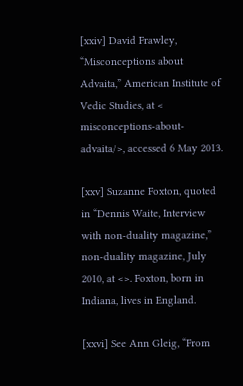[xxiv] David Frawley, “Misconceptions about Advaita,” American Institute of Vedic Studies, at < misconceptions-about-advaita/>, accessed 6 May 2013.

[xxv] Suzanne Foxton, quoted in “Dennis Waite, Interview with non-duality magazine,” non-duality magazine, July 2010, at <>. Foxton, born in Indiana, lives in England.

[xxvi] See Ann Gleig, “From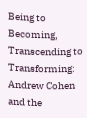Being to Becoming, Transcending to Transforming: Andrew Cohen and the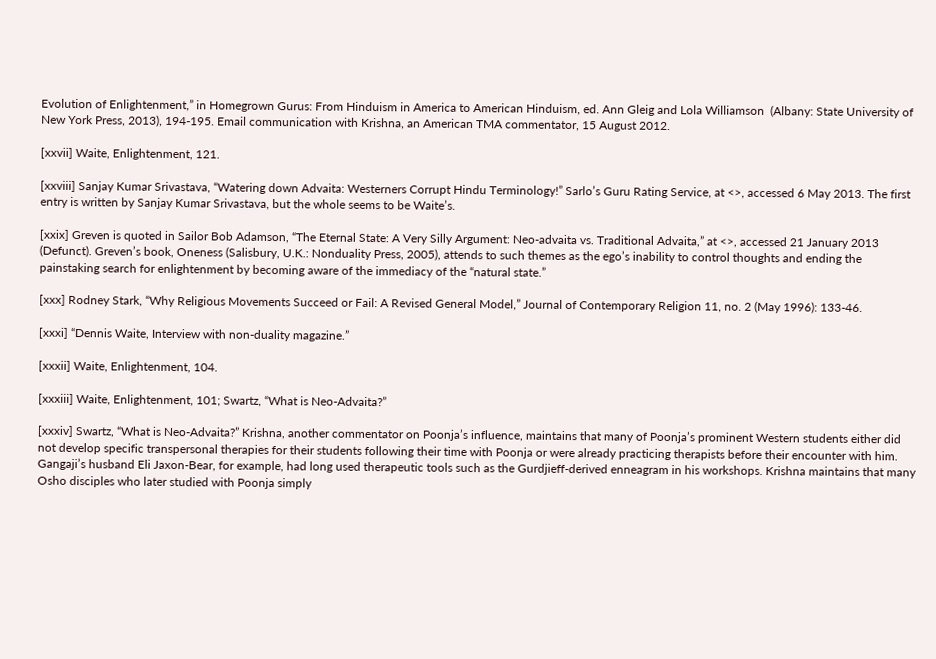Evolution of Enlightenment,” in Homegrown Gurus: From Hinduism in America to American Hinduism, ed. Ann Gleig and Lola Williamson  (Albany: State University of New York Press, 2013), 194-195. Email communication with Krishna, an American TMA commentator, 15 August 2012.

[xxvii] Waite, Enlightenment, 121.

[xxviii] Sanjay Kumar Srivastava, “Watering down Advaita: Westerners Corrupt Hindu Terminology!” Sarlo’s Guru Rating Service, at <>, accessed 6 May 2013. The first entry is written by Sanjay Kumar Srivastava, but the whole seems to be Waite’s.

[xxix] Greven is quoted in Sailor Bob Adamson, “The Eternal State: A Very Silly Argument: Neo-advaita vs. Traditional Advaita,” at <>, accessed 21 January 2013 (Defunct). Greven’s book, Oneness (Salisbury, U.K.: Nonduality Press, 2005), attends to such themes as the ego’s inability to control thoughts and ending the painstaking search for enlightenment by becoming aware of the immediacy of the “natural state.”

[xxx] Rodney Stark, “Why Religious Movements Succeed or Fail: A Revised General Model,” Journal of Contemporary Religion 11, no. 2 (May 1996): 133-46.

[xxxi] “Dennis Waite, Interview with non-duality magazine.”

[xxxii] Waite, Enlightenment, 104.

[xxxiii] Waite, Enlightenment, 101; Swartz, “What is Neo-Advaita?”

[xxxiv] Swartz, “What is Neo-Advaita?” Krishna, another commentator on Poonja’s influence, maintains that many of Poonja’s prominent Western students either did not develop specific transpersonal therapies for their students following their time with Poonja or were already practicing therapists before their encounter with him. Gangaji’s husband Eli Jaxon-Bear, for example, had long used therapeutic tools such as the Gurdjieff-derived enneagram in his workshops. Krishna maintains that many Osho disciples who later studied with Poonja simply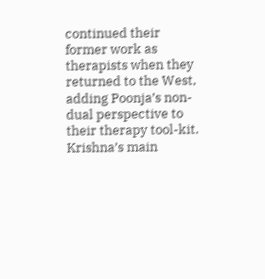continued their former work as therapists when they returned to the West, adding Poonja’s non-dual perspective to their therapy tool-kit. Krishna’s main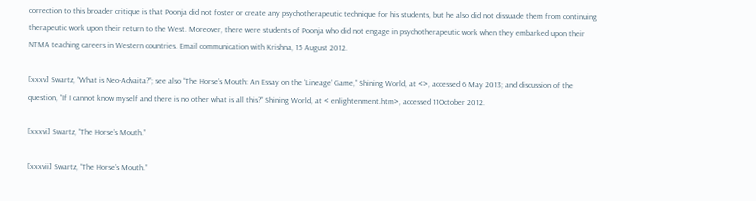correction to this broader critique is that Poonja did not foster or create any psychotherapeutic technique for his students, but he also did not dissuade them from continuing therapeutic work upon their return to the West. Moreover, there were students of Poonja who did not engage in psychotherapeutic work when they embarked upon their NTMA teaching careers in Western countries. Email communication with Krishna, 15 August 2012.

[xxxv] Swartz, “What is Neo-Advaita?”; see also “The Horse’s Mouth: An Essay on the ‘Lineage’ Game,” Shining World, at <>, accessed 6 May 2013; and discussion of the question, “If I cannot know myself and there is no other what is all this?” Shining World, at < enlightenment.htm>, accessed 11October 2012.

[xxxvi] Swartz, “The Horse’s Mouth.”

[xxxvii] Swartz, “The Horse’s Mouth.”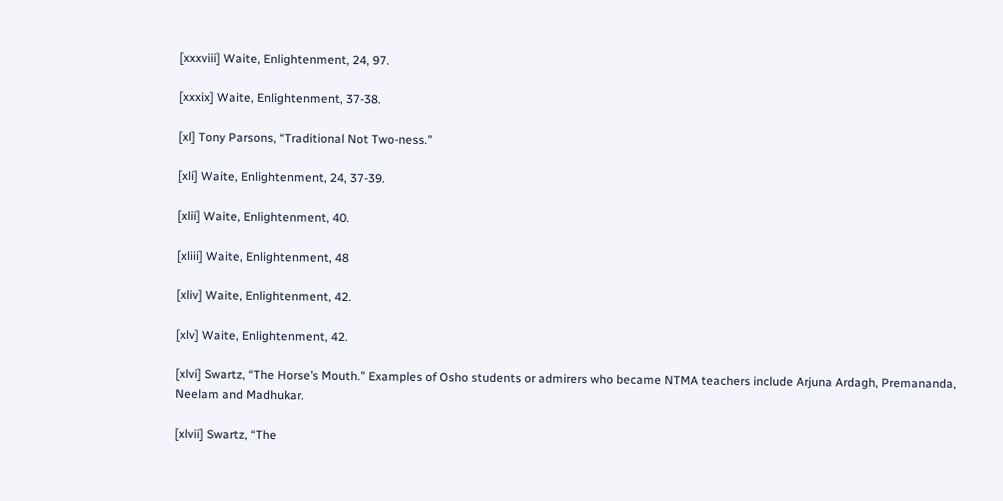[xxxviii] Waite, Enlightenment, 24, 97.

[xxxix] Waite, Enlightenment, 37-38.

[xl] Tony Parsons, “Traditional Not Two-ness.”

[xli] Waite, Enlightenment, 24, 37-39.

[xlii] Waite, Enlightenment, 40.

[xliii] Waite, Enlightenment, 48

[xliv] Waite, Enlightenment, 42.

[xlv] Waite, Enlightenment, 42.

[xlvi] Swartz, “The Horse’s Mouth.” Examples of Osho students or admirers who became NTMA teachers include Arjuna Ardagh, Premananda, Neelam and Madhukar.

[xlvii] Swartz, “The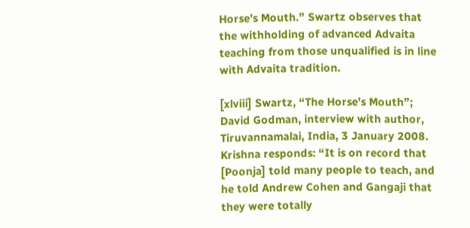Horse’s Mouth.” Swartz observes that the withholding of advanced Advaita teaching from those unqualified is in line with Advaita tradition.

[xlviii] Swartz, “The Horse’s Mouth”; David Godman, interview with author, Tiruvannamalai, India, 3 January 2008. Krishna responds: “It is on record that [Poonja] told many people to teach, and he told Andrew Cohen and Gangaji that they were totally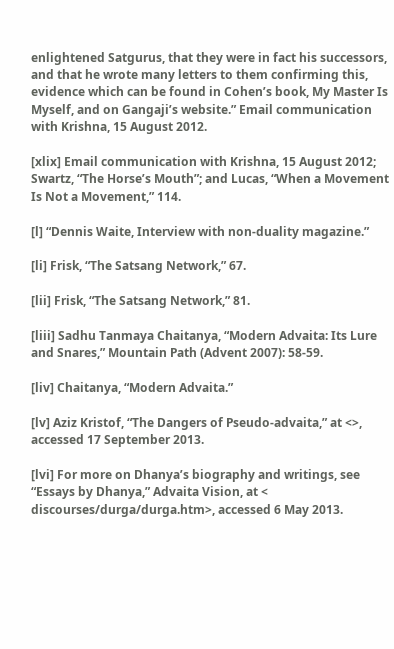enlightened Satgurus, that they were in fact his successors, and that he wrote many letters to them confirming this, evidence which can be found in Cohen’s book, My Master Is Myself, and on Gangaji’s website.” Email communication with Krishna, 15 August 2012.

[xlix] Email communication with Krishna, 15 August 2012; Swartz, “The Horse’s Mouth”; and Lucas, “When a Movement Is Not a Movement,” 114.

[l] “Dennis Waite, Interview with non-duality magazine.”

[li] Frisk, “The Satsang Network,” 67.

[lii] Frisk, “The Satsang Network,” 81.

[liii] Sadhu Tanmaya Chaitanya, “Modern Advaita: Its Lure and Snares,” Mountain Path (Advent 2007): 58-59.

[liv] Chaitanya, “Modern Advaita.”

[lv] Aziz Kristof, “The Dangers of Pseudo-advaita,” at <>, accessed 17 September 2013.

[lvi] For more on Dhanya’s biography and writings, see “Essays by Dhanya,” Advaita Vision, at < discourses/durga/durga.htm>, accessed 6 May 2013.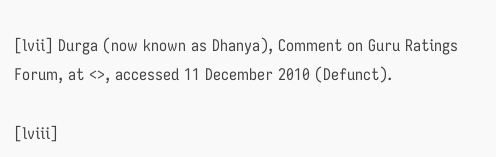[lvii] Durga (now known as Dhanya), Comment on Guru Ratings Forum, at <>, accessed 11 December 2010 (Defunct).

[lviii]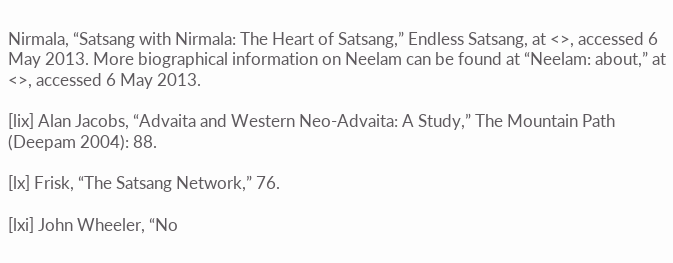Nirmala, “Satsang with Nirmala: The Heart of Satsang,” Endless Satsang, at <>, accessed 6 May 2013. More biographical information on Neelam can be found at “Neelam: about,” at <>, accessed 6 May 2013.

[lix] Alan Jacobs, “Advaita and Western Neo-Advaita: A Study,” The Mountain Path (Deepam 2004): 88.

[lx] Frisk, “The Satsang Network,” 76.

[lxi] John Wheeler, “No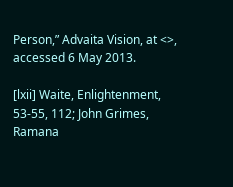Person,” Advaita Vision, at <>, accessed 6 May 2013.

[lxii] Waite, Enlightenment, 53-55, 112; John Grimes, Ramana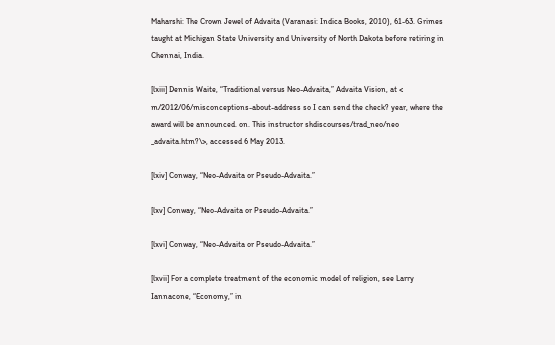Maharshi: The Crown Jewel of Advaita (Varanasi: Indica Books, 2010), 61-63. Grimes taught at Michigan State University and University of North Dakota before retiring in Chennai, India.

[lxiii] Dennis Waite, “Traditional versus Neo-Advaita,” Advaita Vision, at < m/2012/06/misconceptions-about-address so I can send the check? year, where the award will be announced. on. This instructor shdiscourses/trad_neo/neo _advaita.htm?\>, accessed 6 May 2013.

[lxiv] Conway, “Neo-Advaita or Pseudo-Advaita.”

[lxv] Conway, “Neo-Advaita or Pseudo-Advaita.”

[lxvi] Conway, “Neo-Advaita or Pseudo-Advaita.”

[lxvii] For a complete treatment of the economic model of religion, see Larry Iannacone, “Economy,” in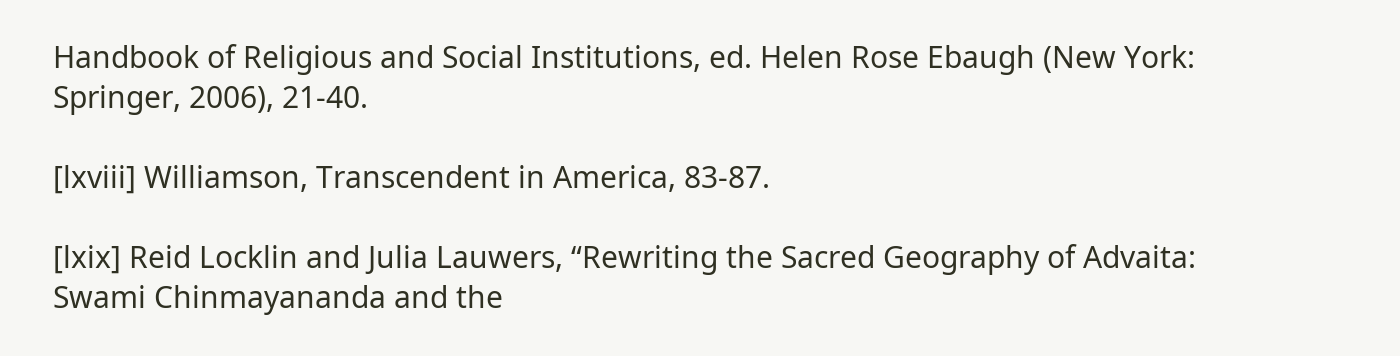Handbook of Religious and Social Institutions, ed. Helen Rose Ebaugh (New York: Springer, 2006), 21-40.

[lxviii] Williamson, Transcendent in America, 83-87.

[lxix] Reid Locklin and Julia Lauwers, “Rewriting the Sacred Geography of Advaita: Swami Chinmayananda and the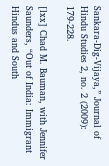Sankara-Dig-Vijaya,” Journal of Hindu Studies 2, no. 2 (2009): 179-228.

[lxx] Chad M. Bauman, with Jennifer Saunders, “Out of India: Immigrant Hindus and South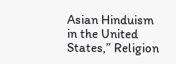Asian Hinduism in the United States,” Religion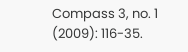Compass 3, no. 1 (2009): 116-35.